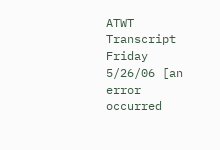ATWT Transcript Friday 5/26/06 [an error occurred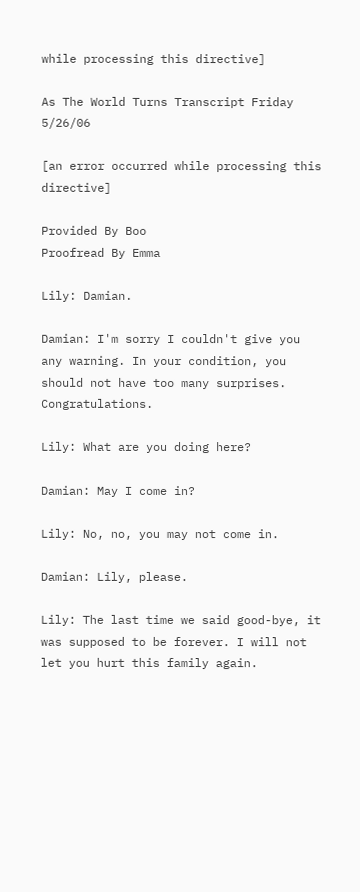while processing this directive]

As The World Turns Transcript Friday 5/26/06

[an error occurred while processing this directive]

Provided By Boo
Proofread By Emma

Lily: Damian.

Damian: I'm sorry I couldn't give you any warning. In your condition, you should not have too many surprises. Congratulations.

Lily: What are you doing here?

Damian: May I come in?

Lily: No, no, you may not come in.

Damian: Lily, please.

Lily: The last time we said good-bye, it was supposed to be forever. I will not let you hurt this family again.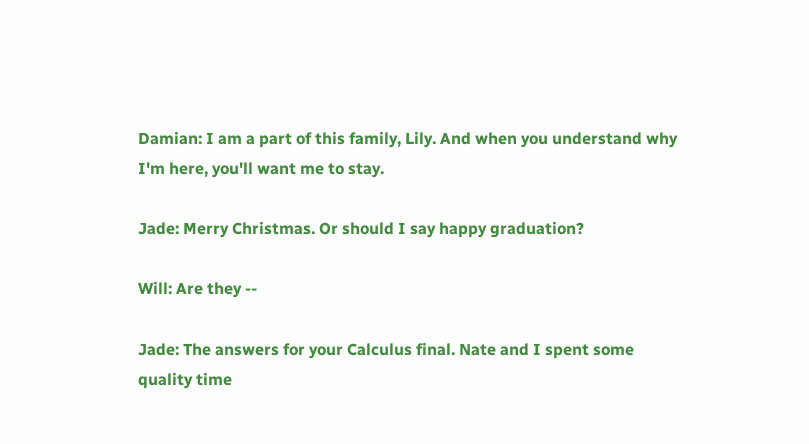Damian: I am a part of this family, Lily. And when you understand why I'm here, you'll want me to stay.

Jade: Merry Christmas. Or should I say happy graduation?

Will: Are they --

Jade: The answers for your Calculus final. Nate and I spent some quality time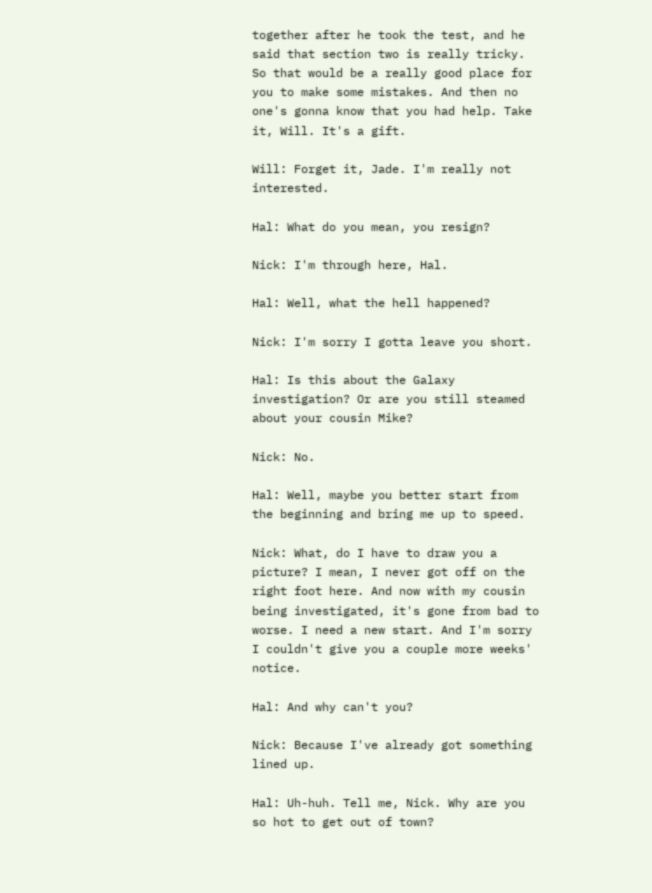together after he took the test, and he said that section two is really tricky. So that would be a really good place for you to make some mistakes. And then no one's gonna know that you had help. Take it, Will. It's a gift.

Will: Forget it, Jade. I'm really not interested.

Hal: What do you mean, you resign?

Nick: I'm through here, Hal.

Hal: Well, what the hell happened?

Nick: I'm sorry I gotta leave you short.

Hal: Is this about the Galaxy investigation? Or are you still steamed about your cousin Mike?

Nick: No.

Hal: Well, maybe you better start from the beginning and bring me up to speed.

Nick: What, do I have to draw you a picture? I mean, I never got off on the right foot here. And now with my cousin being investigated, it's gone from bad to worse. I need a new start. And I'm sorry I couldn't give you a couple more weeks' notice.

Hal: And why can't you?

Nick: Because I've already got something lined up.

Hal: Uh-huh. Tell me, Nick. Why are you so hot to get out of town?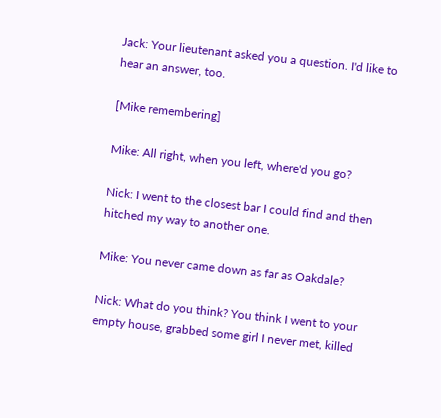Jack: Your lieutenant asked you a question. I'd like to hear an answer, too.

[Mike remembering]

Mike: All right, when you left, where'd you go?

Nick: I went to the closest bar I could find and then hitched my way to another one.

Mike: You never came down as far as Oakdale?

Nick: What do you think? You think I went to your empty house, grabbed some girl I never met, killed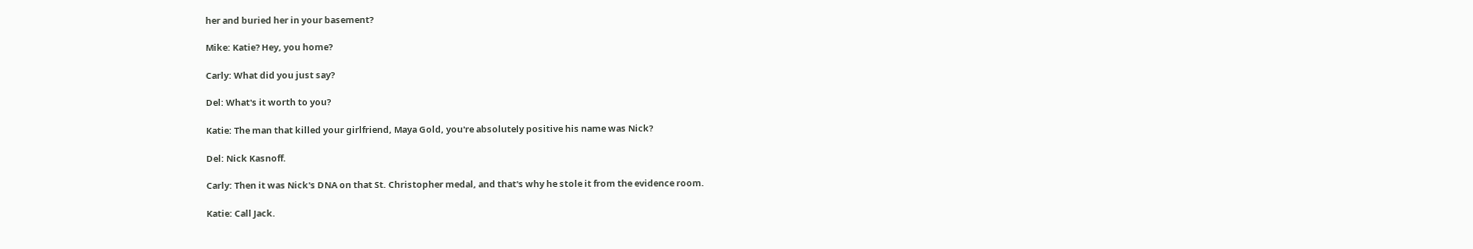her and buried her in your basement?

Mike: Katie? Hey, you home?

Carly: What did you just say?

Del: What's it worth to you?

Katie: The man that killed your girlfriend, Maya Gold, you're absolutely positive his name was Nick?

Del: Nick Kasnoff.

Carly: Then it was Nick's DNA on that St. Christopher medal, and that's why he stole it from the evidence room.

Katie: Call Jack.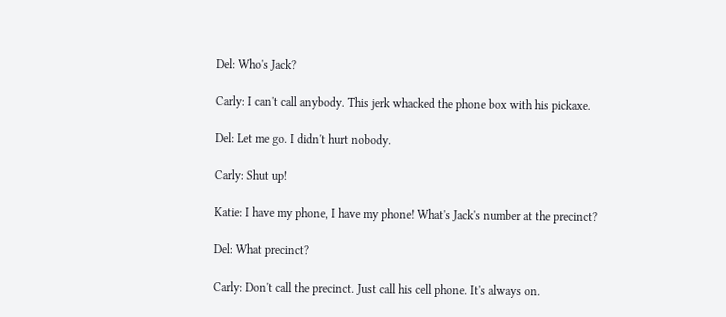Del: Who's Jack?

Carly: I can't call anybody. This jerk whacked the phone box with his pickaxe.

Del: Let me go. I didn't hurt nobody.

Carly: Shut up!

Katie: I have my phone, I have my phone! What's Jack's number at the precinct?

Del: What precinct?

Carly: Don't call the precinct. Just call his cell phone. It's always on.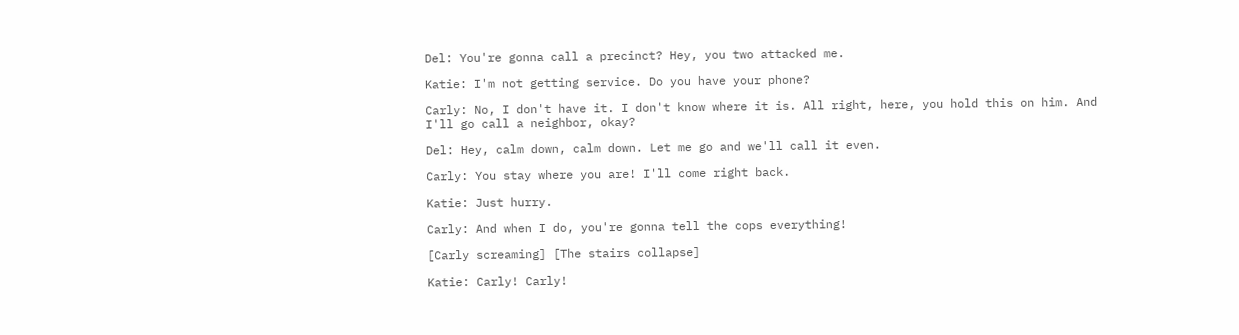Del: You're gonna call a precinct? Hey, you two attacked me.

Katie: I'm not getting service. Do you have your phone?

Carly: No, I don't have it. I don't know where it is. All right, here, you hold this on him. And I'll go call a neighbor, okay?

Del: Hey, calm down, calm down. Let me go and we'll call it even.

Carly: You stay where you are! I'll come right back.

Katie: Just hurry.

Carly: And when I do, you're gonna tell the cops everything!

[Carly screaming] [The stairs collapse]

Katie: Carly! Carly!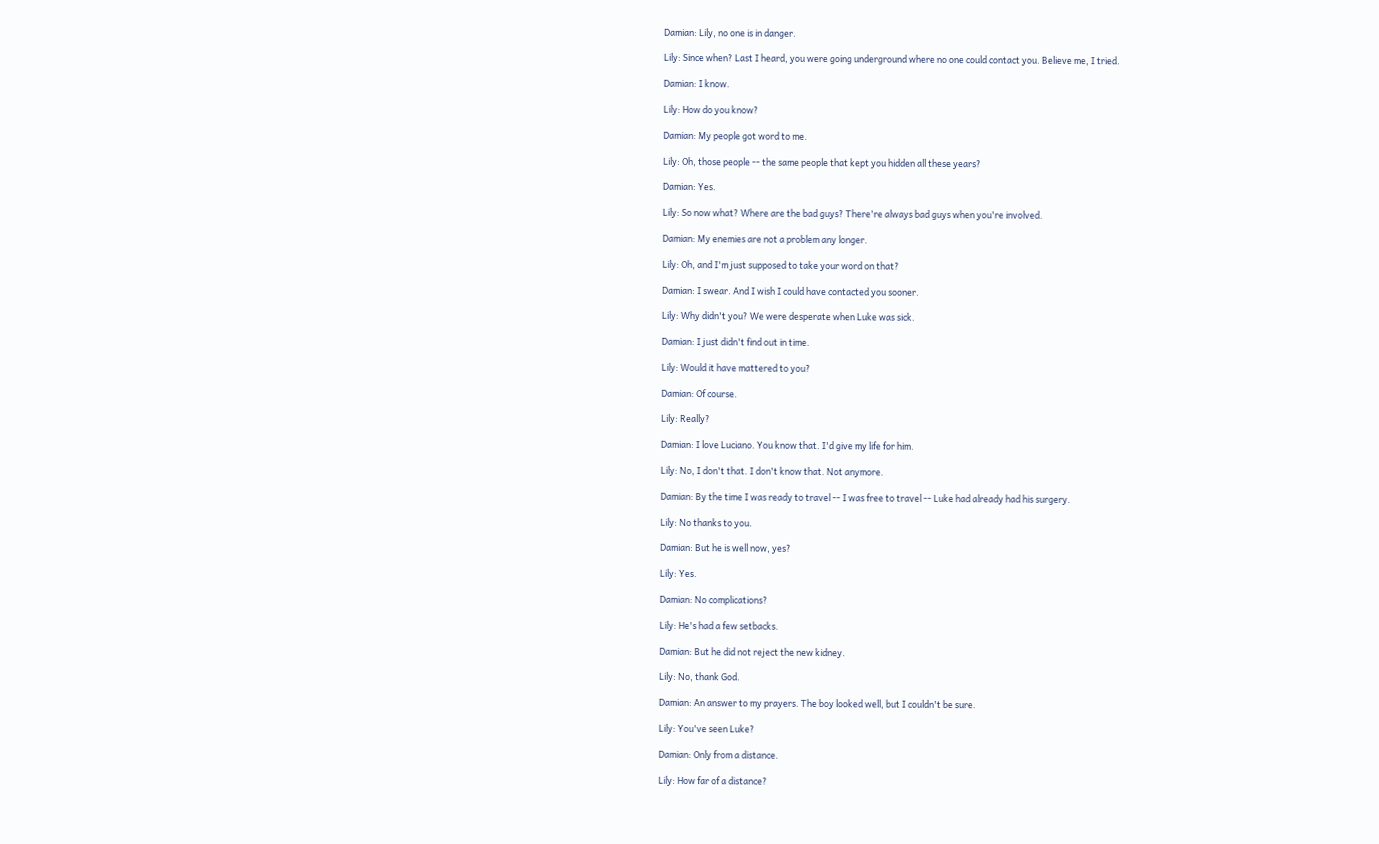Damian: Lily, no one is in danger.

Lily: Since when? Last I heard, you were going underground where no one could contact you. Believe me, I tried.

Damian: I know.

Lily: How do you know?

Damian: My people got word to me.

Lily: Oh, those people -- the same people that kept you hidden all these years?

Damian: Yes.

Lily: So now what? Where are the bad guys? There're always bad guys when you're involved.

Damian: My enemies are not a problem any longer.

Lily: Oh, and I'm just supposed to take your word on that?

Damian: I swear. And I wish I could have contacted you sooner.

Lily: Why didn't you? We were desperate when Luke was sick.

Damian: I just didn't find out in time.

Lily: Would it have mattered to you?

Damian: Of course.

Lily: Really?

Damian: I love Luciano. You know that. I'd give my life for him.

Lily: No, I don't that. I don't know that. Not anymore.

Damian: By the time I was ready to travel -- I was free to travel -- Luke had already had his surgery.

Lily: No thanks to you.

Damian: But he is well now, yes?

Lily: Yes.

Damian: No complications?

Lily: He's had a few setbacks.

Damian: But he did not reject the new kidney.

Lily: No, thank God.

Damian: An answer to my prayers. The boy looked well, but I couldn't be sure.

Lily: You've seen Luke?

Damian: Only from a distance.

Lily: How far of a distance?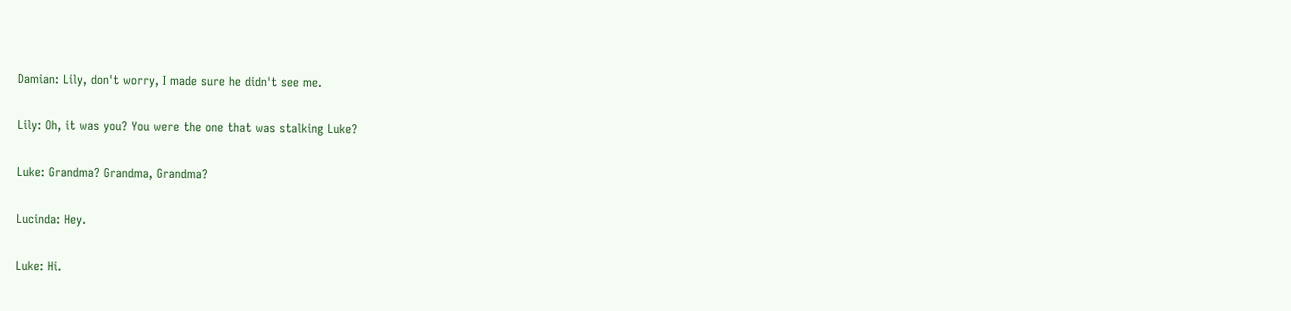Damian: Lily, don't worry, I made sure he didn't see me.

Lily: Oh, it was you? You were the one that was stalking Luke?

Luke: Grandma? Grandma, Grandma?

Lucinda: Hey.

Luke: Hi.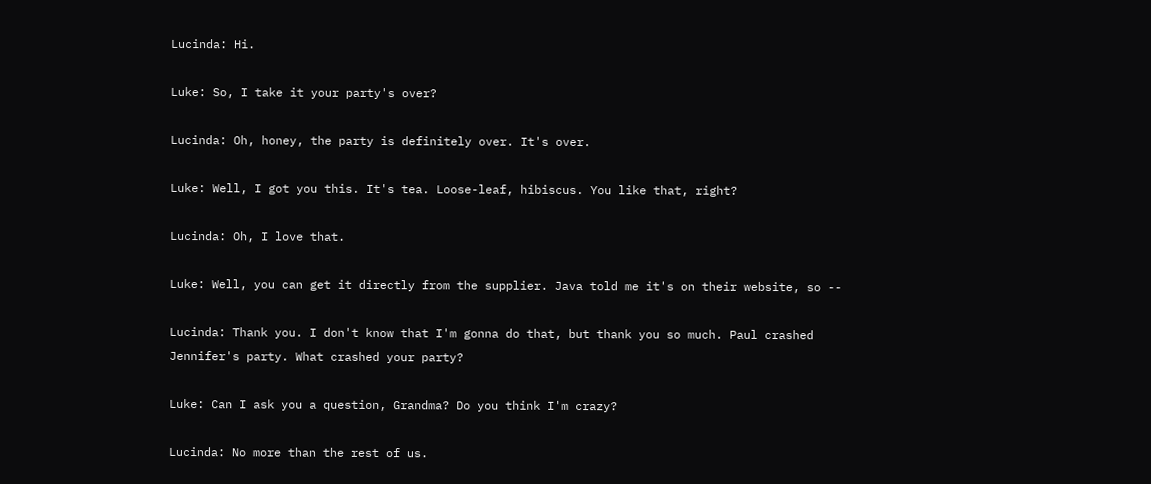Lucinda: Hi.

Luke: So, I take it your party's over?

Lucinda: Oh, honey, the party is definitely over. It's over.

Luke: Well, I got you this. It's tea. Loose-leaf, hibiscus. You like that, right?

Lucinda: Oh, I love that.

Luke: Well, you can get it directly from the supplier. Java told me it's on their website, so --

Lucinda: Thank you. I don't know that I'm gonna do that, but thank you so much. Paul crashed Jennifer's party. What crashed your party?

Luke: Can I ask you a question, Grandma? Do you think I'm crazy?

Lucinda: No more than the rest of us.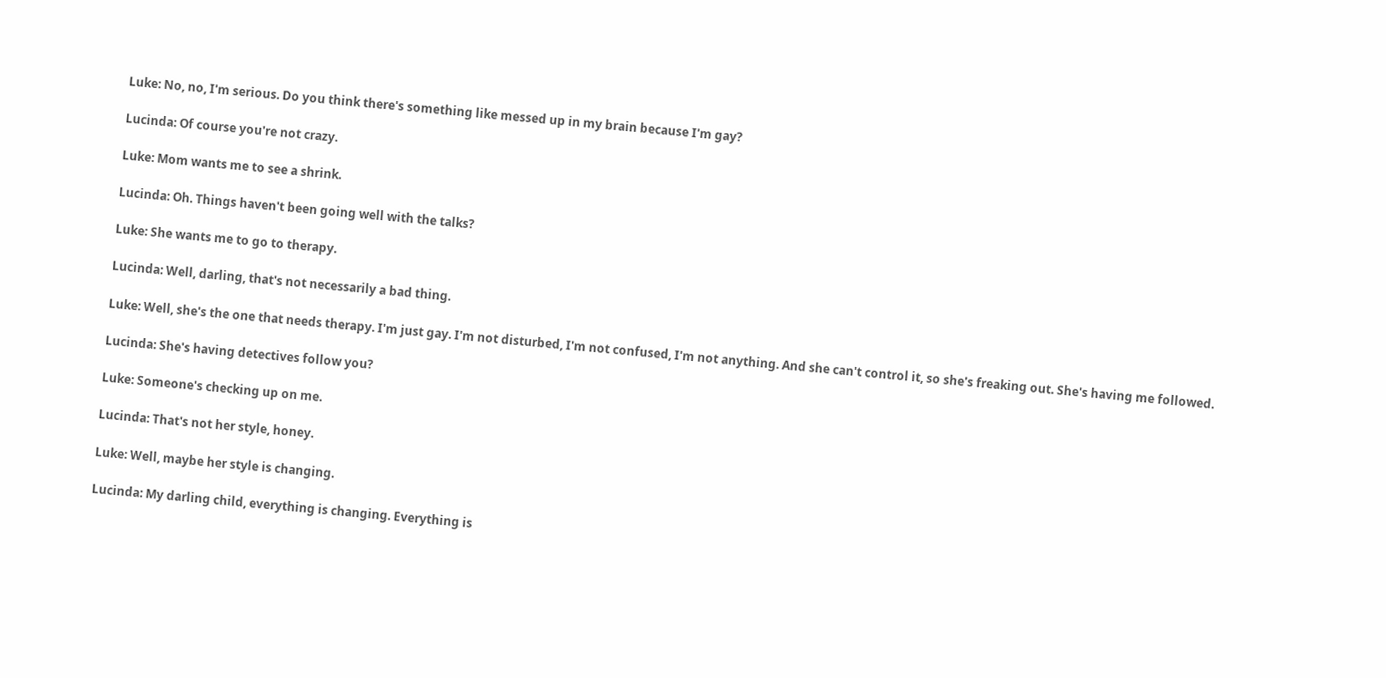Luke: No, no, I'm serious. Do you think there's something like messed up in my brain because I'm gay?

Lucinda: Of course you're not crazy.

Luke: Mom wants me to see a shrink.

Lucinda: Oh. Things haven't been going well with the talks?

Luke: She wants me to go to therapy.

Lucinda: Well, darling, that's not necessarily a bad thing.

Luke: Well, she's the one that needs therapy. I'm just gay. I'm not disturbed, I'm not confused, I'm not anything. And she can't control it, so she's freaking out. She's having me followed.

Lucinda: She's having detectives follow you?

Luke: Someone's checking up on me.

Lucinda: That's not her style, honey.

Luke: Well, maybe her style is changing.

Lucinda: My darling child, everything is changing. Everything is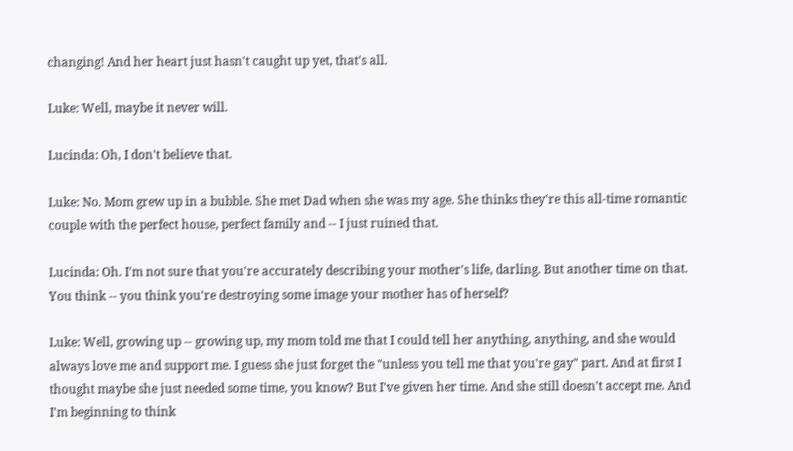changing! And her heart just hasn't caught up yet, that's all.

Luke: Well, maybe it never will.

Lucinda: Oh, I don't believe that.

Luke: No. Mom grew up in a bubble. She met Dad when she was my age. She thinks they're this all-time romantic couple with the perfect house, perfect family and -- I just ruined that.

Lucinda: Oh. I'm not sure that you're accurately describing your mother's life, darling. But another time on that. You think -- you think you're destroying some image your mother has of herself?

Luke: Well, growing up -- growing up, my mom told me that I could tell her anything, anything, and she would always love me and support me. I guess she just forget the "unless you tell me that you're gay" part. And at first I thought maybe she just needed some time, you know? But I've given her time. And she still doesn't accept me. And I'm beginning to think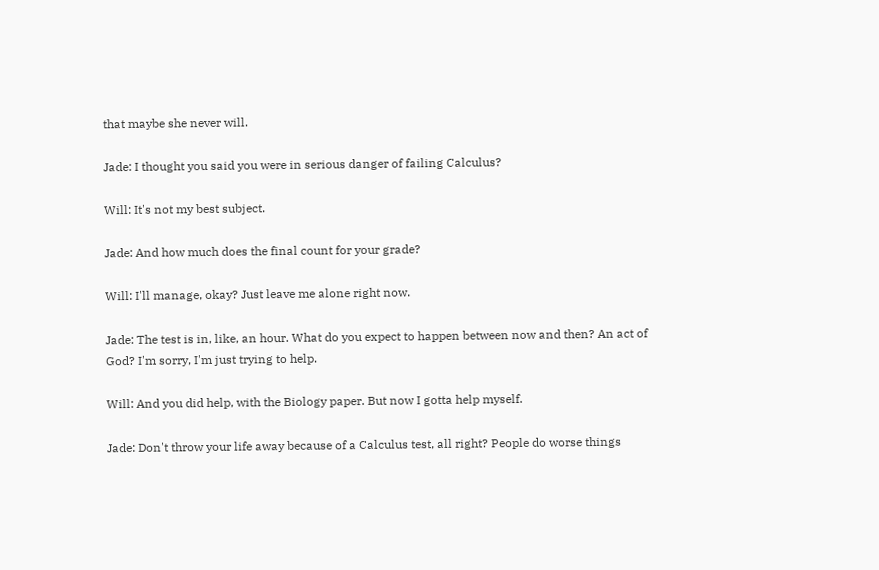that maybe she never will.

Jade: I thought you said you were in serious danger of failing Calculus?

Will: It's not my best subject.

Jade: And how much does the final count for your grade?

Will: I'll manage, okay? Just leave me alone right now.

Jade: The test is in, like, an hour. What do you expect to happen between now and then? An act of God? I'm sorry, I'm just trying to help.

Will: And you did help, with the Biology paper. But now I gotta help myself.

Jade: Don't throw your life away because of a Calculus test, all right? People do worse things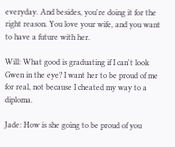everyday. And besides, you're doing it for the right reason. You love your wife, and you want to have a future with her.

Will: What good is graduating if I can't look Gwen in the eye? I want her to be proud of me for real, not because I cheated my way to a diploma.

Jade: How is she going to be proud of you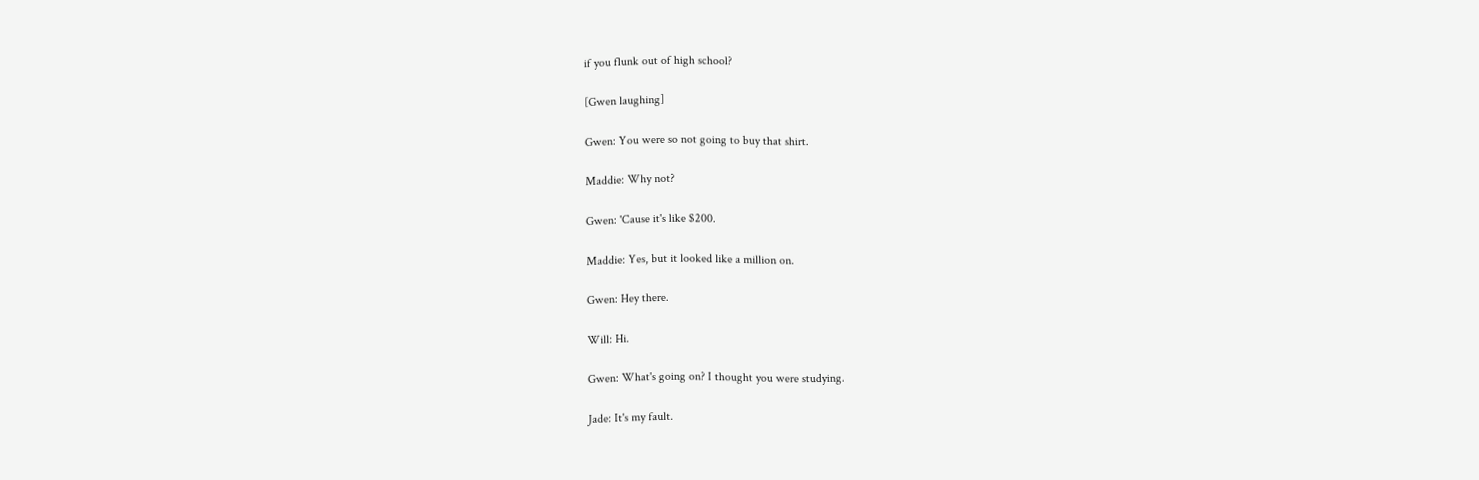if you flunk out of high school?

[Gwen laughing]

Gwen: You were so not going to buy that shirt.

Maddie: Why not?

Gwen: 'Cause it's like $200.

Maddie: Yes, but it looked like a million on.

Gwen: Hey there.

Will: Hi.

Gwen: What's going on? I thought you were studying.

Jade: It's my fault.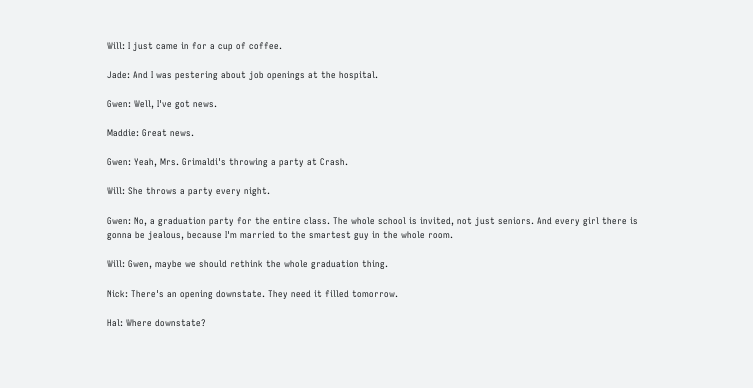Will: I just came in for a cup of coffee.

Jade: And I was pestering about job openings at the hospital.

Gwen: Well, I've got news.

Maddie: Great news.

Gwen: Yeah, Mrs. Grimaldi's throwing a party at Crash.

Will: She throws a party every night.

Gwen: No, a graduation party for the entire class. The whole school is invited, not just seniors. And every girl there is gonna be jealous, because I'm married to the smartest guy in the whole room.

Will: Gwen, maybe we should rethink the whole graduation thing.

Nick: There's an opening downstate. They need it filled tomorrow.

Hal: Where downstate?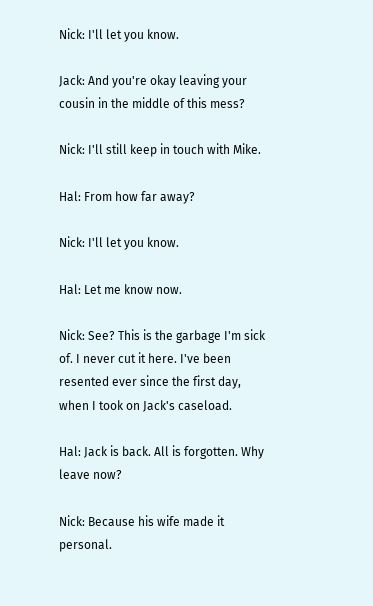Nick: I'll let you know.

Jack: And you're okay leaving your cousin in the middle of this mess?

Nick: I'll still keep in touch with Mike.

Hal: From how far away?

Nick: I'll let you know.

Hal: Let me know now.

Nick: See? This is the garbage I'm sick of. I never cut it here. I've been resented ever since the first day, when I took on Jack's caseload.

Hal: Jack is back. All is forgotten. Why leave now?

Nick: Because his wife made it personal.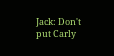Jack: Don't put Carly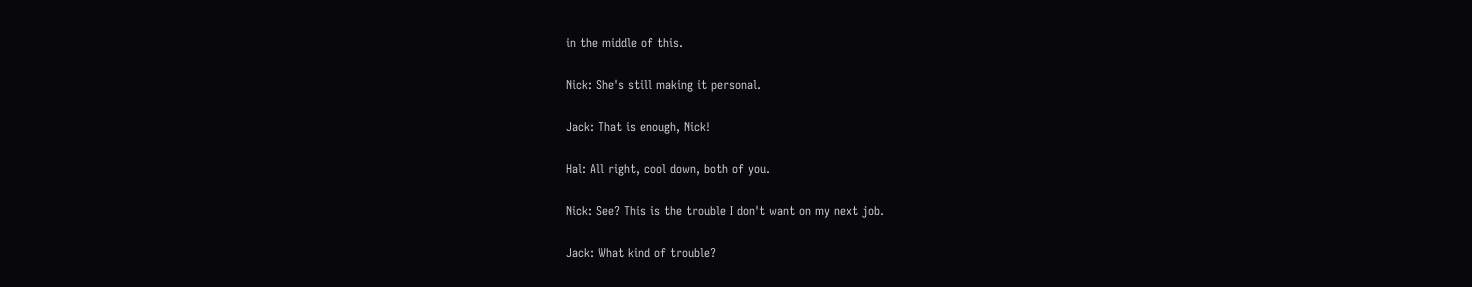in the middle of this.

Nick: She's still making it personal.

Jack: That is enough, Nick!

Hal: All right, cool down, both of you.

Nick: See? This is the trouble I don't want on my next job.

Jack: What kind of trouble?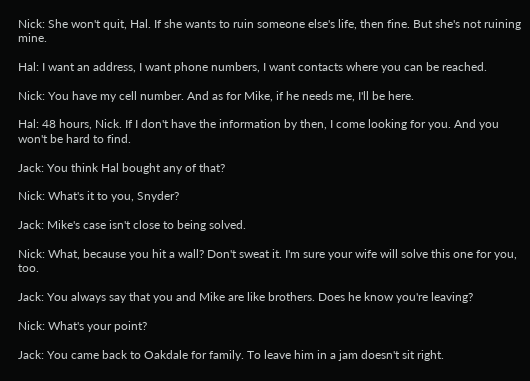Nick: She won't quit, Hal. If she wants to ruin someone else's life, then fine. But she's not ruining mine.

Hal: I want an address, I want phone numbers, I want contacts where you can be reached.

Nick: You have my cell number. And as for Mike, if he needs me, I'll be here.

Hal: 48 hours, Nick. If I don't have the information by then, I come looking for you. And you won't be hard to find.

Jack: You think Hal bought any of that?

Nick: What's it to you, Snyder?

Jack: Mike's case isn't close to being solved.

Nick: What, because you hit a wall? Don't sweat it. I'm sure your wife will solve this one for you, too.

Jack: You always say that you and Mike are like brothers. Does he know you're leaving?

Nick: What's your point?

Jack: You came back to Oakdale for family. To leave him in a jam doesn't sit right.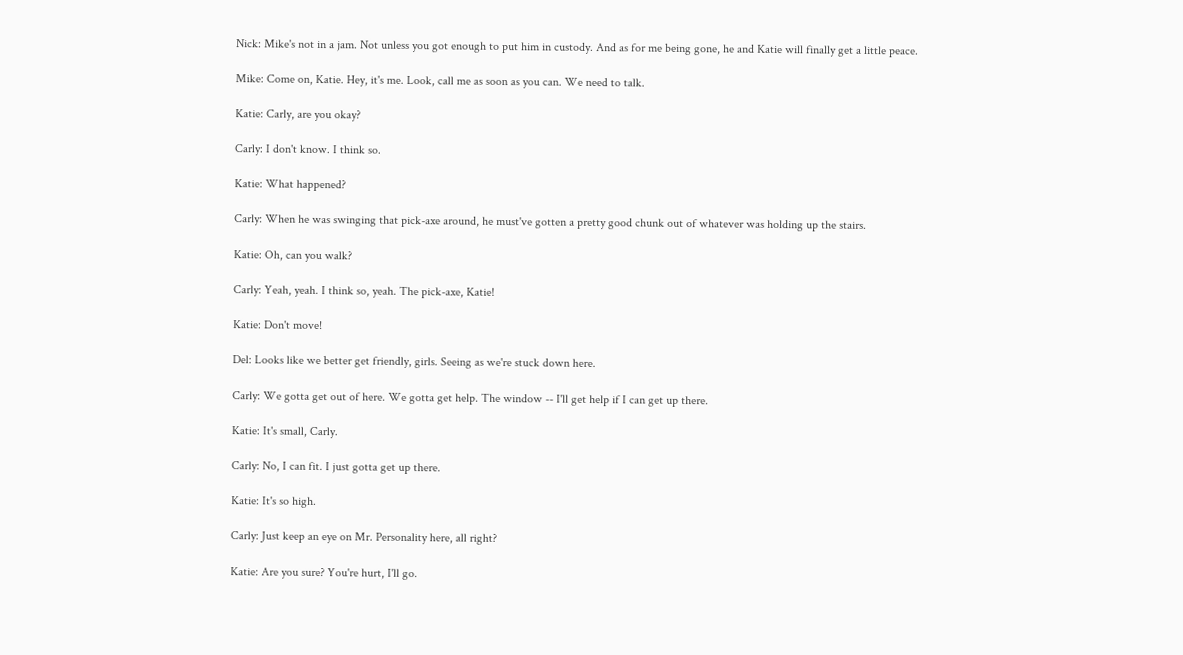Nick: Mike's not in a jam. Not unless you got enough to put him in custody. And as for me being gone, he and Katie will finally get a little peace.

Mike: Come on, Katie. Hey, it's me. Look, call me as soon as you can. We need to talk.

Katie: Carly, are you okay?

Carly: I don't know. I think so.

Katie: What happened?

Carly: When he was swinging that pick-axe around, he must've gotten a pretty good chunk out of whatever was holding up the stairs.

Katie: Oh, can you walk?

Carly: Yeah, yeah. I think so, yeah. The pick-axe, Katie!

Katie: Don't move!

Del: Looks like we better get friendly, girls. Seeing as we're stuck down here.

Carly: We gotta get out of here. We gotta get help. The window -- I'll get help if I can get up there.

Katie: It's small, Carly.

Carly: No, I can fit. I just gotta get up there.

Katie: It's so high.

Carly: Just keep an eye on Mr. Personality here, all right?

Katie: Are you sure? You're hurt, I'll go.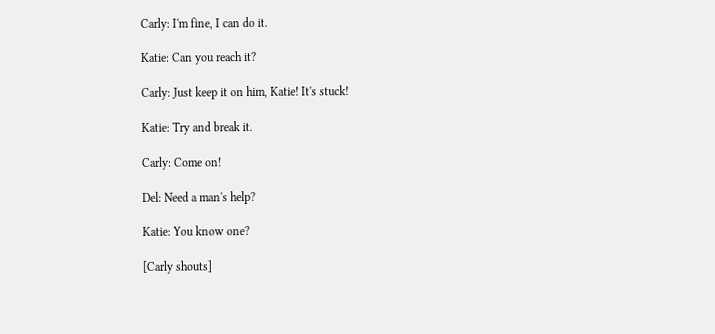Carly: I'm fine, I can do it.

Katie: Can you reach it?

Carly: Just keep it on him, Katie! It's stuck!

Katie: Try and break it.

Carly: Come on!

Del: Need a man's help?

Katie: You know one?

[Carly shouts]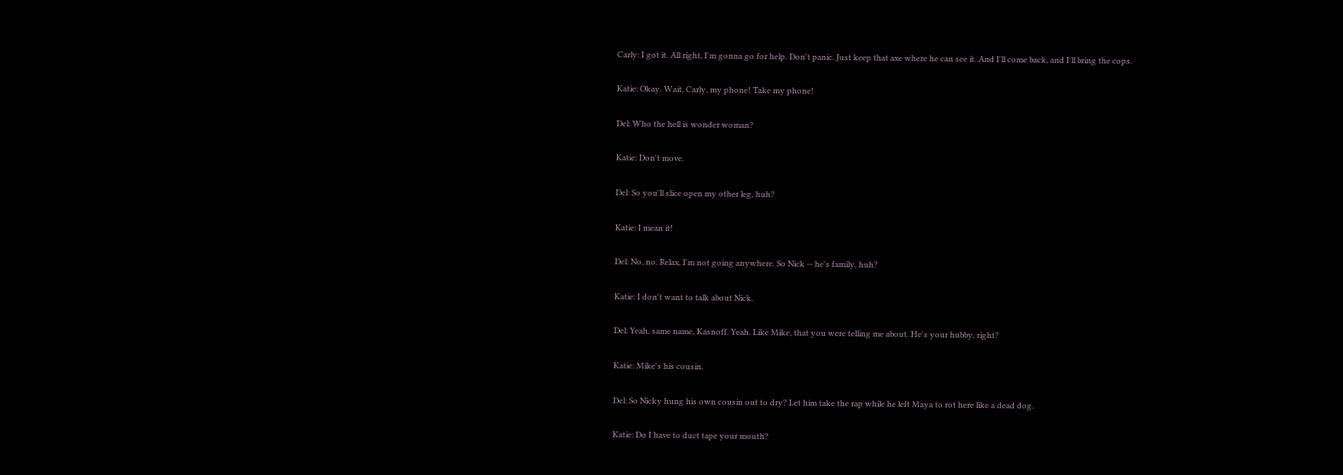Carly: I got it. All right, I'm gonna go for help. Don't panic. Just keep that axe where he can see it. And I'll come back, and I'll bring the cops.

Katie: Okay. Wait, Carly, my phone! Take my phone!

Del: Who the hell is wonder woman?

Katie: Don't move.

Del: So you'll slice open my other leg, huh?

Katie: I mean it!

Del: No, no. Relax, I'm not going anywhere. So Nick -- he's family, huh?

Katie: I don't want to talk about Nick.

Del: Yeah, same name, Kasnoff. Yeah. Like Mike, that you were telling me about. He's your hubby, right?

Katie: Mike's his cousin.

Del: So Nicky hung his own cousin out to dry? Let him take the rap while he left Maya to rot here like a dead dog.

Katie: Do I have to duct tape your mouth?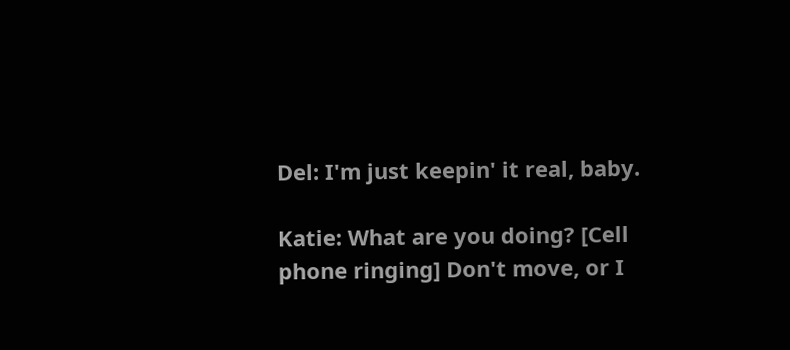Del: I'm just keepin' it real, baby.

Katie: What are you doing? [Cell phone ringing] Don't move, or I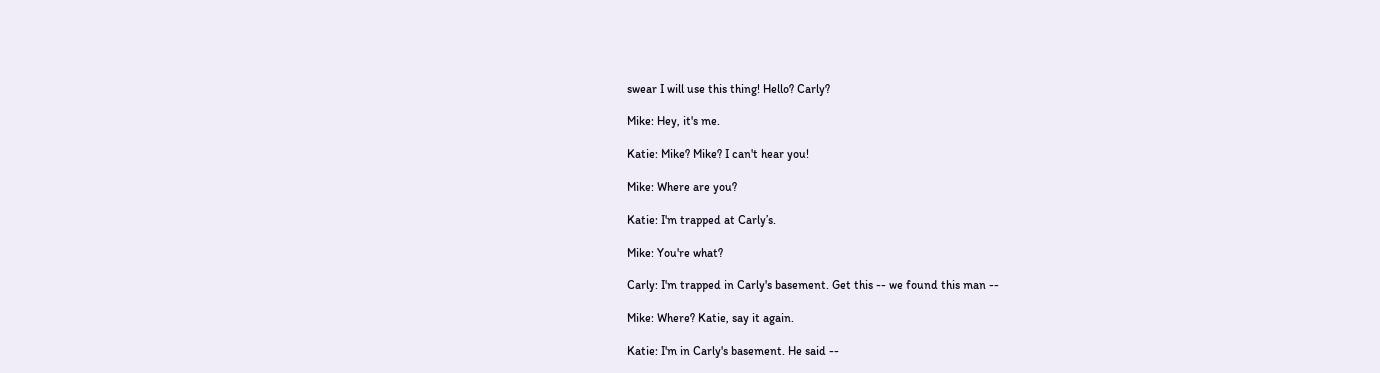swear I will use this thing! Hello? Carly?

Mike: Hey, it's me.

Katie: Mike? Mike? I can't hear you!

Mike: Where are you?

Katie: I'm trapped at Carly’s.

Mike: You're what?

Carly: I'm trapped in Carly's basement. Get this -- we found this man --

Mike: Where? Katie, say it again.

Katie: I'm in Carly's basement. He said --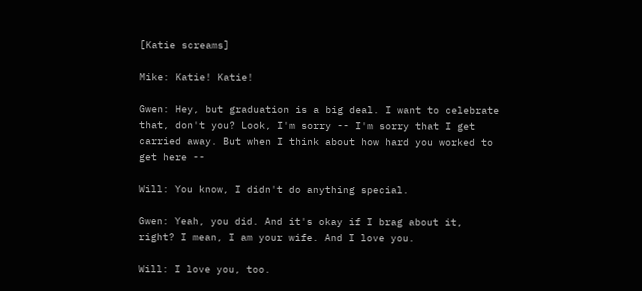[Katie screams]

Mike: Katie! Katie!

Gwen: Hey, but graduation is a big deal. I want to celebrate that, don't you? Look, I'm sorry -- I'm sorry that I get carried away. But when I think about how hard you worked to get here --

Will: You know, I didn't do anything special.

Gwen: Yeah, you did. And it's okay if I brag about it, right? I mean, I am your wife. And I love you.

Will: I love you, too.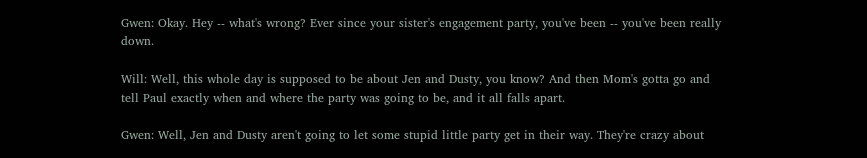Gwen: Okay. Hey -- what's wrong? Ever since your sister's engagement party, you've been -- you've been really down.

Will: Well, this whole day is supposed to be about Jen and Dusty, you know? And then Mom's gotta go and tell Paul exactly when and where the party was going to be, and it all falls apart.

Gwen: Well, Jen and Dusty aren't going to let some stupid little party get in their way. They're crazy about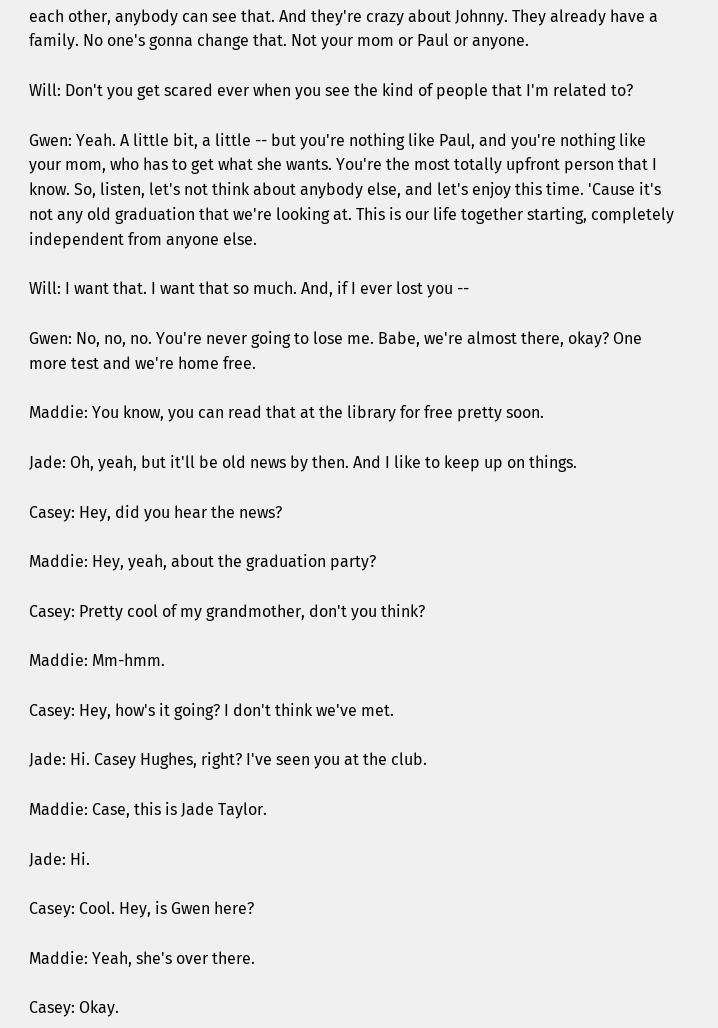each other, anybody can see that. And they're crazy about Johnny. They already have a family. No one's gonna change that. Not your mom or Paul or anyone.

Will: Don't you get scared ever when you see the kind of people that I'm related to?

Gwen: Yeah. A little bit, a little -- but you're nothing like Paul, and you're nothing like your mom, who has to get what she wants. You're the most totally upfront person that I know. So, listen, let's not think about anybody else, and let's enjoy this time. 'Cause it's not any old graduation that we're looking at. This is our life together starting, completely independent from anyone else.

Will: I want that. I want that so much. And, if I ever lost you --

Gwen: No, no, no. You're never going to lose me. Babe, we're almost there, okay? One more test and we're home free.

Maddie: You know, you can read that at the library for free pretty soon.

Jade: Oh, yeah, but it'll be old news by then. And I like to keep up on things.

Casey: Hey, did you hear the news?

Maddie: Hey, yeah, about the graduation party?

Casey: Pretty cool of my grandmother, don't you think?

Maddie: Mm-hmm.

Casey: Hey, how's it going? I don't think we've met.

Jade: Hi. Casey Hughes, right? I've seen you at the club.

Maddie: Case, this is Jade Taylor.

Jade: Hi.

Casey: Cool. Hey, is Gwen here?

Maddie: Yeah, she's over there.

Casey: Okay.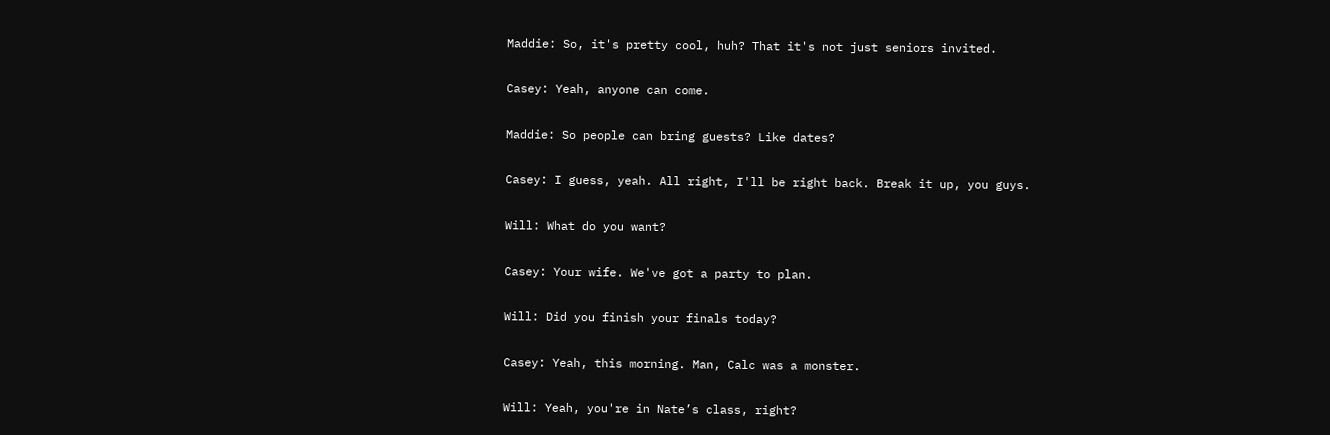Maddie: So, it's pretty cool, huh? That it's not just seniors invited.

Casey: Yeah, anyone can come.

Maddie: So people can bring guests? Like dates?

Casey: I guess, yeah. All right, I'll be right back. Break it up, you guys.

Will: What do you want?

Casey: Your wife. We've got a party to plan.

Will: Did you finish your finals today?

Casey: Yeah, this morning. Man, Calc was a monster.

Will: Yeah, you're in Nate’s class, right?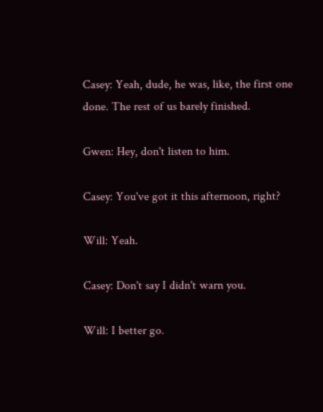Casey: Yeah, dude, he was, like, the first one done. The rest of us barely finished.

Gwen: Hey, don't listen to him.

Casey: You've got it this afternoon, right?

Will: Yeah.

Casey: Don't say I didn't warn you.

Will: I better go.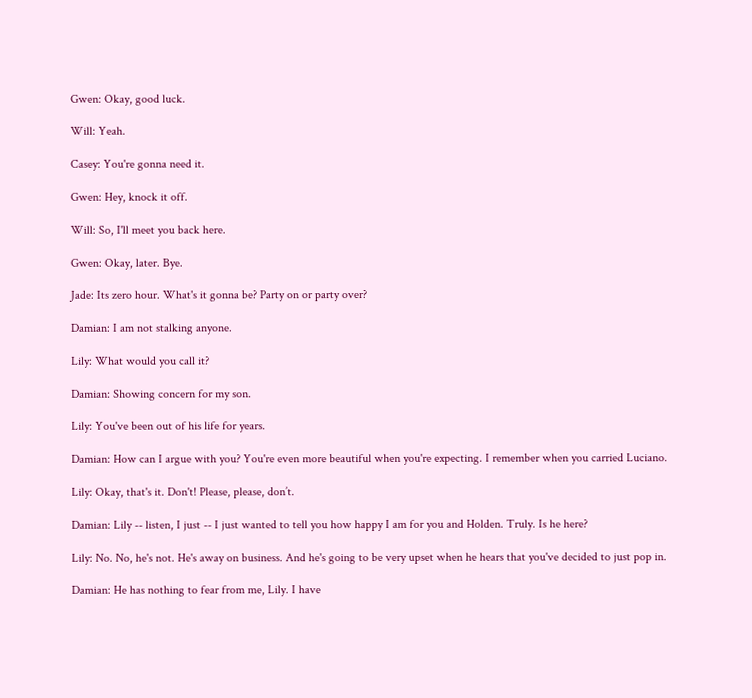Gwen: Okay, good luck.

Will: Yeah.

Casey: You're gonna need it.

Gwen: Hey, knock it off.

Will: So, I'll meet you back here.

Gwen: Okay, later. Bye.

Jade: Its zero hour. What's it gonna be? Party on or party over?

Damian: I am not stalking anyone.

Lily: What would you call it?

Damian: Showing concern for my son.

Lily: You've been out of his life for years.

Damian: How can I argue with you? You're even more beautiful when you're expecting. I remember when you carried Luciano.

Lily: Okay, that's it. Don't! Please, please, don’t.

Damian: Lily -- listen, I just -- I just wanted to tell you how happy I am for you and Holden. Truly. Is he here?

Lily: No. No, he's not. He's away on business. And he's going to be very upset when he hears that you've decided to just pop in.

Damian: He has nothing to fear from me, Lily. I have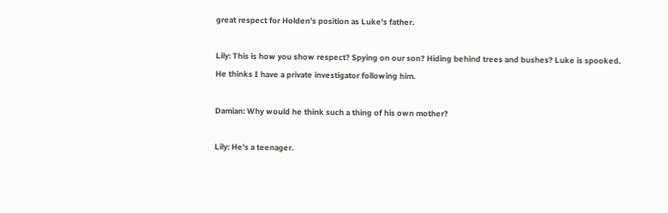great respect for Holden’s position as Luke's father.

Lily: This is how you show respect? Spying on our son? Hiding behind trees and bushes? Luke is spooked. He thinks I have a private investigator following him.

Damian: Why would he think such a thing of his own mother?

Lily: He's a teenager.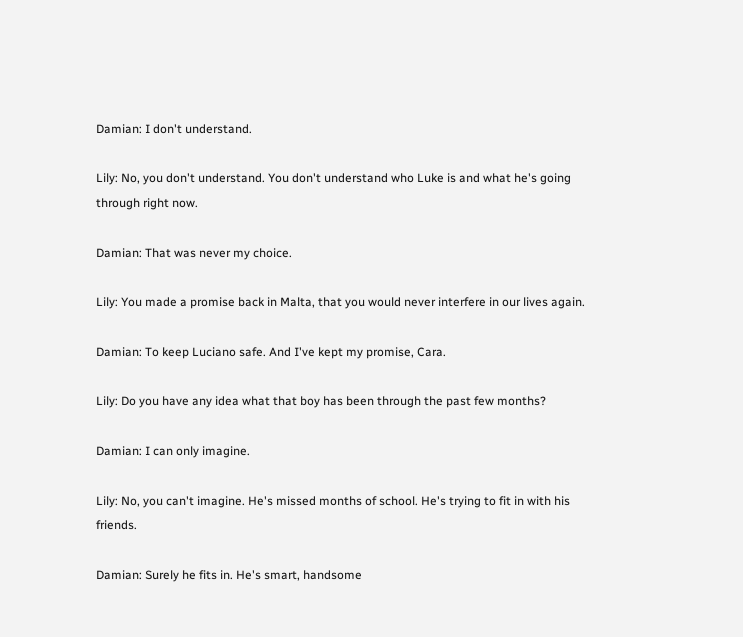Damian: I don't understand.

Lily: No, you don't understand. You don't understand who Luke is and what he's going through right now.

Damian: That was never my choice.

Lily: You made a promise back in Malta, that you would never interfere in our lives again.

Damian: To keep Luciano safe. And I've kept my promise, Cara.

Lily: Do you have any idea what that boy has been through the past few months?

Damian: I can only imagine.

Lily: No, you can't imagine. He's missed months of school. He's trying to fit in with his friends.

Damian: Surely he fits in. He's smart, handsome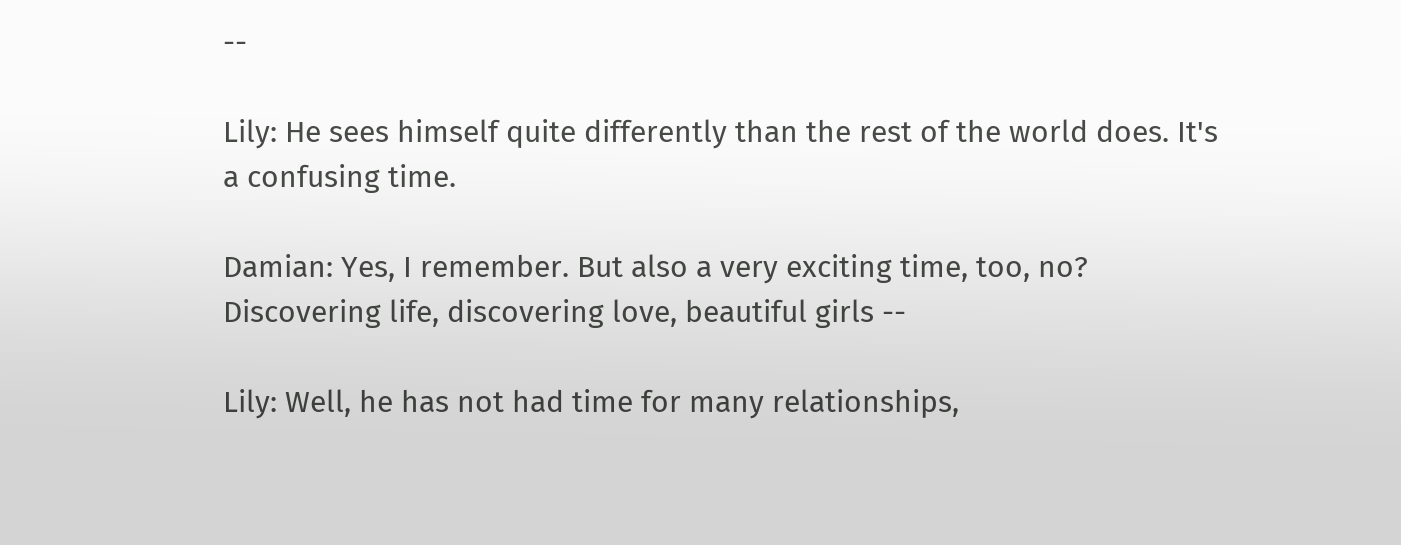--

Lily: He sees himself quite differently than the rest of the world does. It's a confusing time.

Damian: Yes, I remember. But also a very exciting time, too, no? Discovering life, discovering love, beautiful girls --

Lily: Well, he has not had time for many relationships,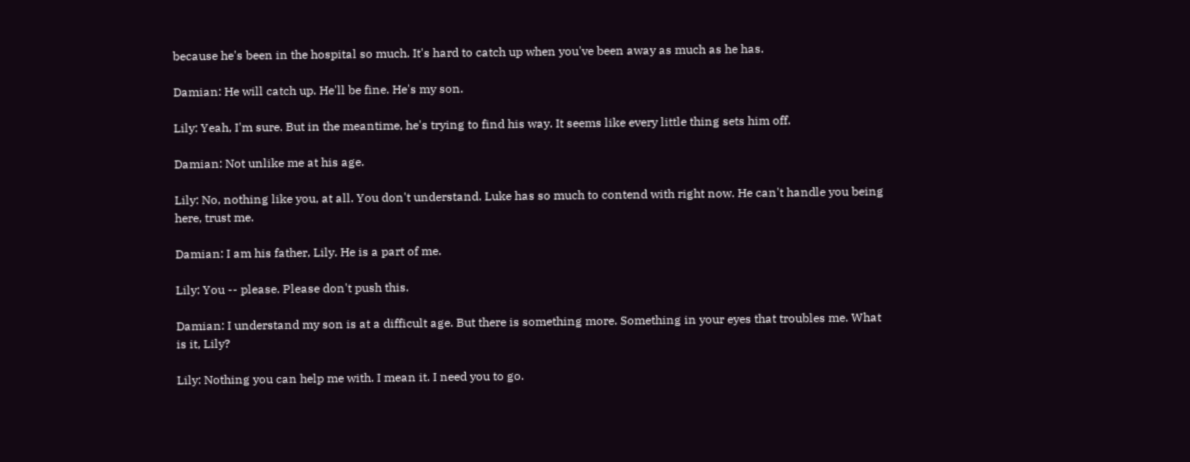because he's been in the hospital so much. It's hard to catch up when you've been away as much as he has.

Damian: He will catch up. He'll be fine. He's my son.

Lily: Yeah, I'm sure. But in the meantime, he's trying to find his way. It seems like every little thing sets him off.

Damian: Not unlike me at his age.

Lily: No, nothing like you, at all. You don't understand. Luke has so much to contend with right now. He can't handle you being here, trust me.

Damian: I am his father, Lily. He is a part of me.

Lily: You -- please. Please don't push this.

Damian: I understand my son is at a difficult age. But there is something more. Something in your eyes that troubles me. What is it, Lily?

Lily: Nothing you can help me with. I mean it. I need you to go.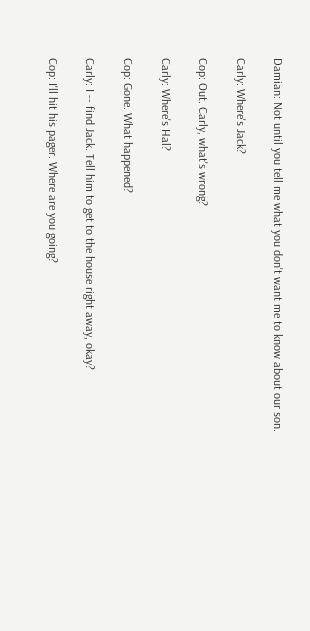Damian: Not until you tell me what you don't want me to know about our son.

Carly: Where's Jack?

Cop: Out. Carly, what's wrong?

Carly: Where's Hal?

Cop: Gone. What happened?

Carly: I -- find Jack. Tell him to get to the house right away, okay?

Cop: I'll hit his pager. Where are you going?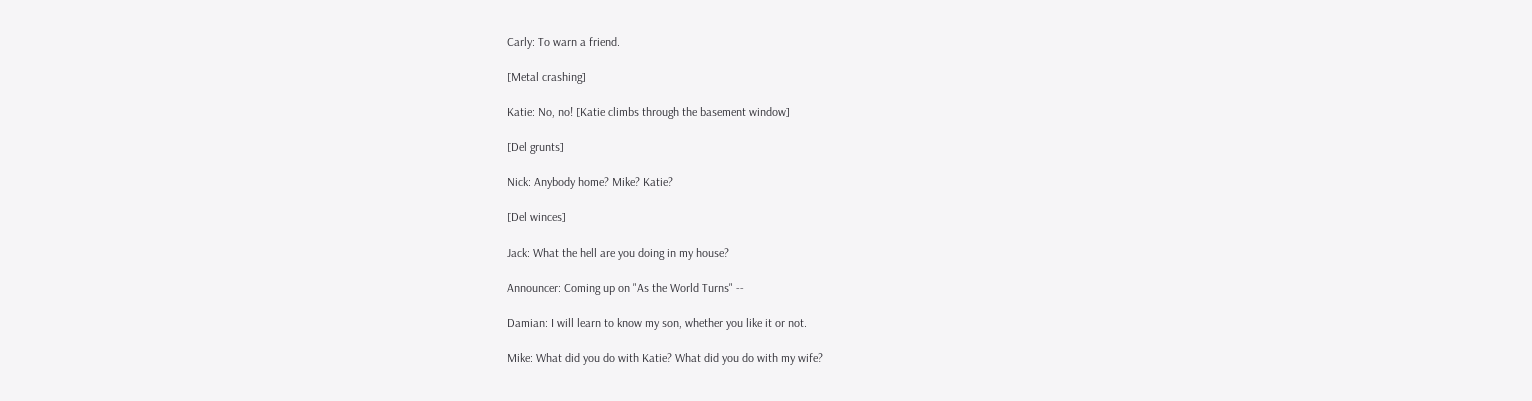Carly: To warn a friend.

[Metal crashing]

Katie: No, no! [Katie climbs through the basement window]

[Del grunts]

Nick: Anybody home? Mike? Katie?

[Del winces]

Jack: What the hell are you doing in my house?

Announcer: Coming up on "As the World Turns" --

Damian: I will learn to know my son, whether you like it or not.

Mike: What did you do with Katie? What did you do with my wife?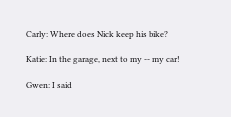Carly: Where does Nick keep his bike?

Katie: In the garage, next to my -- my car!

Gwen: I said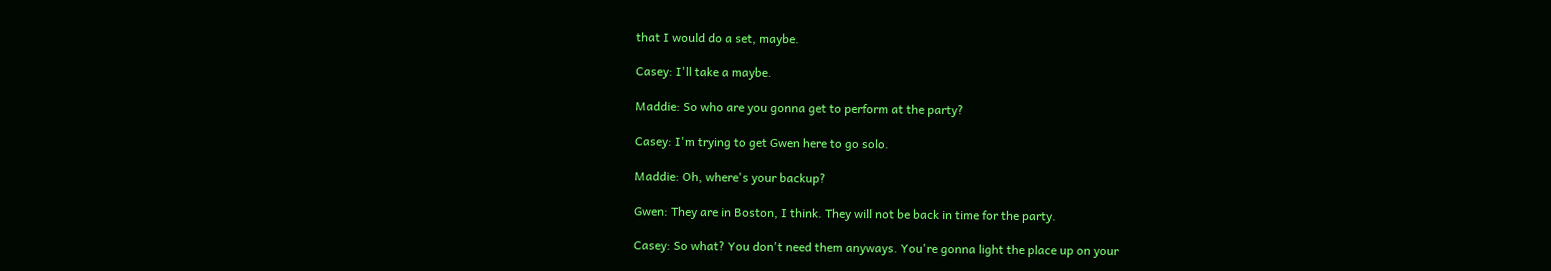that I would do a set, maybe.

Casey: I'll take a maybe.

Maddie: So who are you gonna get to perform at the party?

Casey: I'm trying to get Gwen here to go solo.

Maddie: Oh, where's your backup?

Gwen: They are in Boston, I think. They will not be back in time for the party.

Casey: So what? You don't need them anyways. You're gonna light the place up on your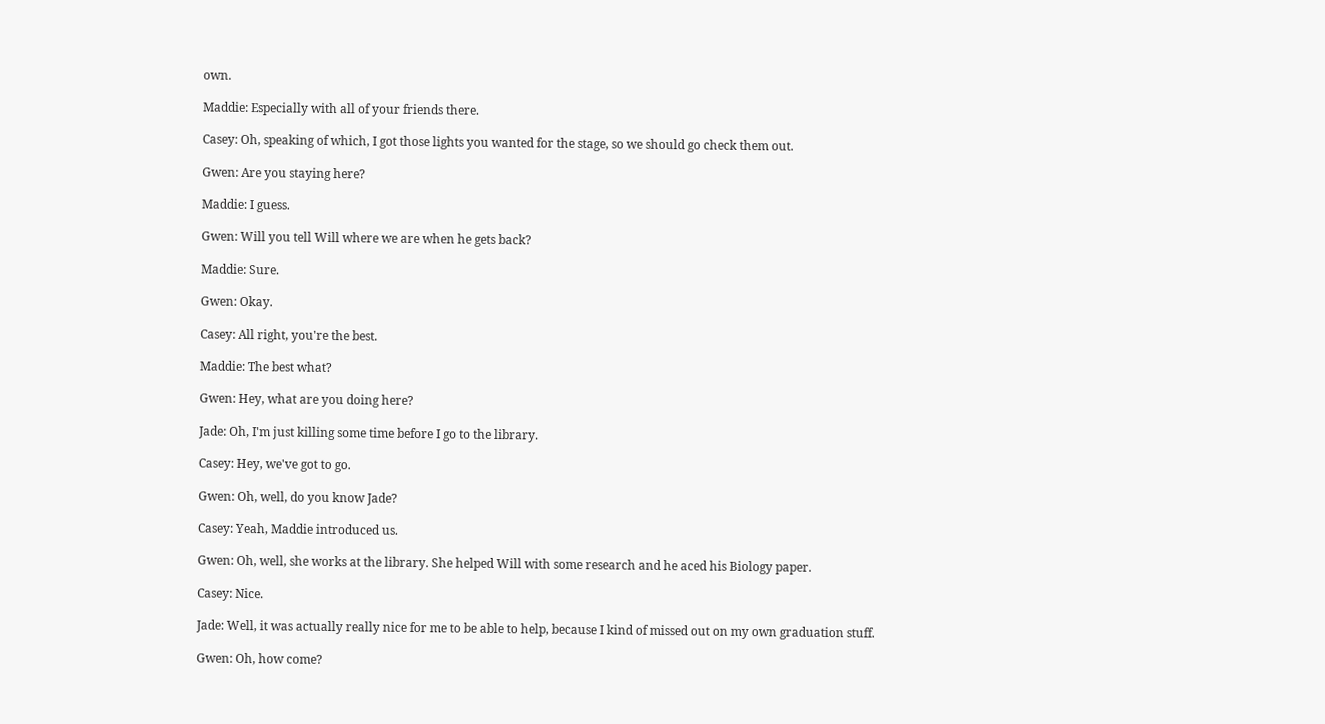own.

Maddie: Especially with all of your friends there.

Casey: Oh, speaking of which, I got those lights you wanted for the stage, so we should go check them out.

Gwen: Are you staying here?

Maddie: I guess.

Gwen: Will you tell Will where we are when he gets back?

Maddie: Sure.

Gwen: Okay.

Casey: All right, you're the best.

Maddie: The best what?

Gwen: Hey, what are you doing here?

Jade: Oh, I'm just killing some time before I go to the library.

Casey: Hey, we've got to go.

Gwen: Oh, well, do you know Jade?

Casey: Yeah, Maddie introduced us.

Gwen: Oh, well, she works at the library. She helped Will with some research and he aced his Biology paper.

Casey: Nice.

Jade: Well, it was actually really nice for me to be able to help, because I kind of missed out on my own graduation stuff.

Gwen: Oh, how come?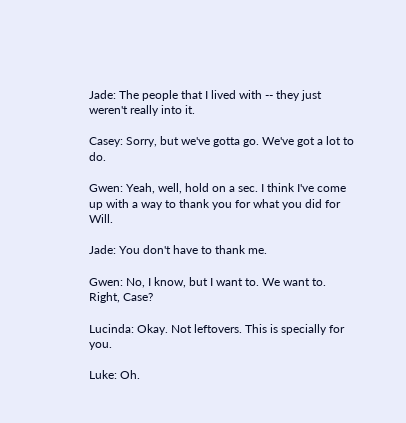Jade: The people that I lived with -- they just weren't really into it.

Casey: Sorry, but we've gotta go. We've got a lot to do.

Gwen: Yeah, well, hold on a sec. I think I've come up with a way to thank you for what you did for Will.

Jade: You don't have to thank me.

Gwen: No, I know, but I want to. We want to. Right, Case?

Lucinda: Okay. Not leftovers. This is specially for you.

Luke: Oh.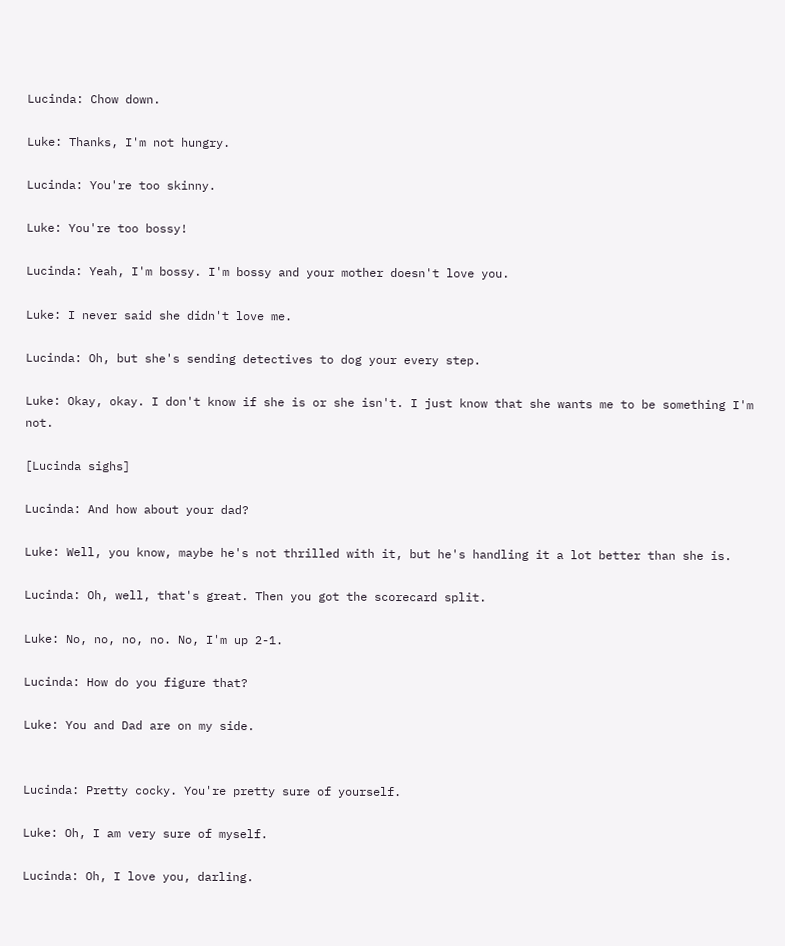Lucinda: Chow down.

Luke: Thanks, I'm not hungry.

Lucinda: You're too skinny.

Luke: You're too bossy!

Lucinda: Yeah, I'm bossy. I'm bossy and your mother doesn't love you.

Luke: I never said she didn't love me.

Lucinda: Oh, but she's sending detectives to dog your every step.

Luke: Okay, okay. I don't know if she is or she isn't. I just know that she wants me to be something I'm not.

[Lucinda sighs]

Lucinda: And how about your dad?

Luke: Well, you know, maybe he's not thrilled with it, but he's handling it a lot better than she is.

Lucinda: Oh, well, that's great. Then you got the scorecard split.

Luke: No, no, no, no. No, I'm up 2-1.

Lucinda: How do you figure that?

Luke: You and Dad are on my side.


Lucinda: Pretty cocky. You're pretty sure of yourself.

Luke: Oh, I am very sure of myself.

Lucinda: Oh, I love you, darling.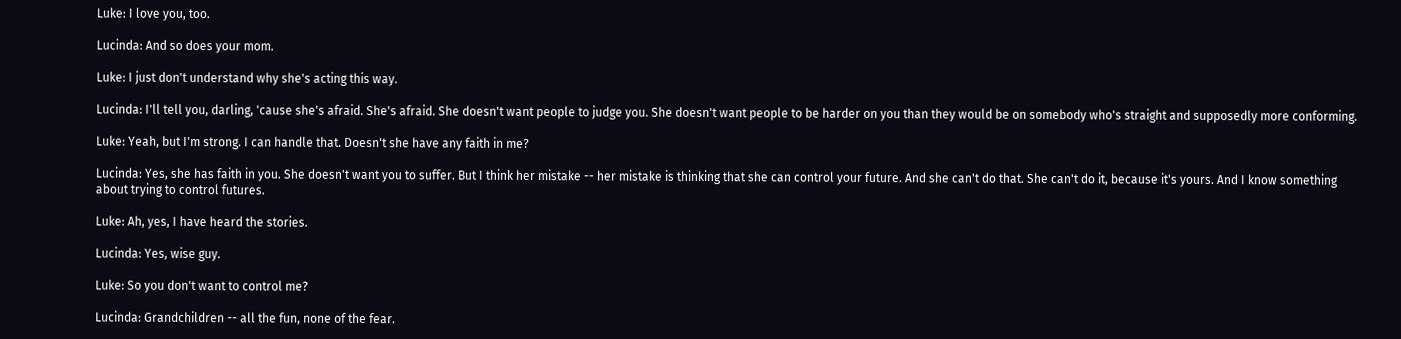Luke: I love you, too.

Lucinda: And so does your mom.

Luke: I just don't understand why she's acting this way.

Lucinda: I'll tell you, darling, 'cause she's afraid. She's afraid. She doesn't want people to judge you. She doesn't want people to be harder on you than they would be on somebody who's straight and supposedly more conforming.

Luke: Yeah, but I'm strong. I can handle that. Doesn't she have any faith in me?

Lucinda: Yes, she has faith in you. She doesn't want you to suffer. But I think her mistake -- her mistake is thinking that she can control your future. And she can't do that. She can't do it, because it's yours. And I know something about trying to control futures.

Luke: Ah, yes, I have heard the stories.

Lucinda: Yes, wise guy.

Luke: So you don't want to control me?

Lucinda: Grandchildren -- all the fun, none of the fear.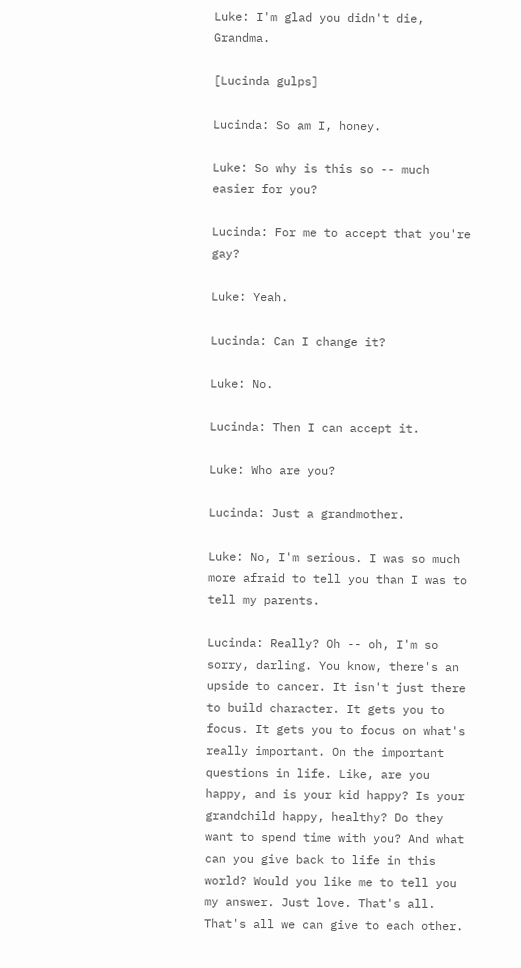Luke: I'm glad you didn't die, Grandma.

[Lucinda gulps]

Lucinda: So am I, honey.

Luke: So why is this so -- much easier for you?

Lucinda: For me to accept that you're gay?

Luke: Yeah.

Lucinda: Can I change it?

Luke: No.

Lucinda: Then I can accept it.

Luke: Who are you?

Lucinda: Just a grandmother.

Luke: No, I'm serious. I was so much more afraid to tell you than I was to tell my parents.

Lucinda: Really? Oh -- oh, I'm so sorry, darling. You know, there's an upside to cancer. It isn't just there to build character. It gets you to focus. It gets you to focus on what's really important. On the important questions in life. Like, are you happy, and is your kid happy? Is your grandchild happy, healthy? Do they want to spend time with you? And what can you give back to life in this world? Would you like me to tell you my answer. Just love. That's all. That's all we can give to each other.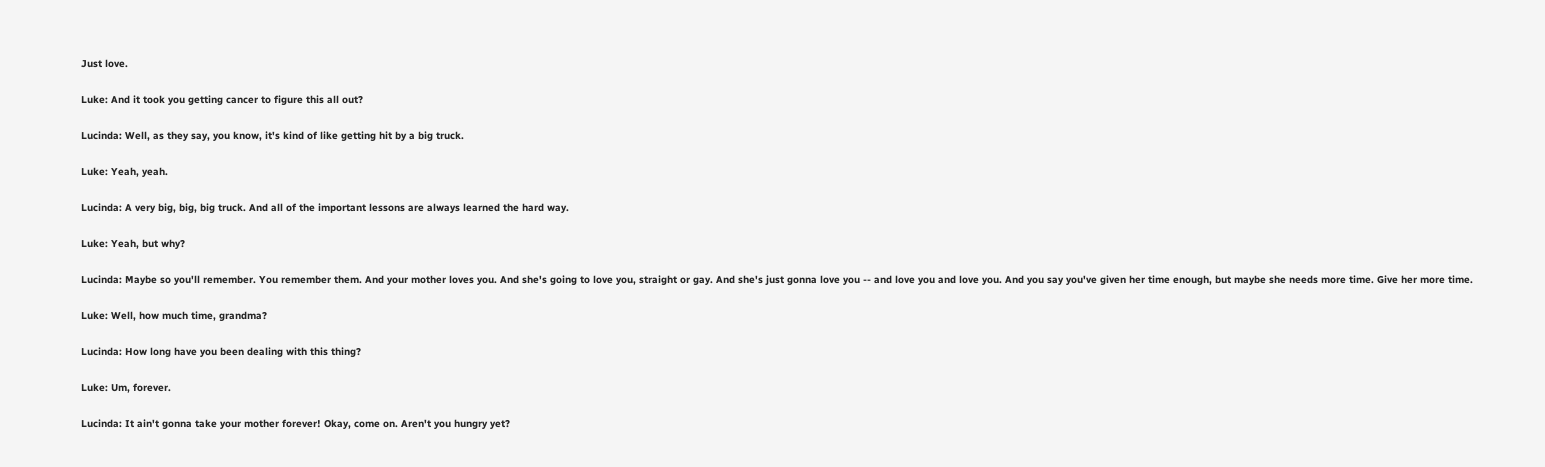Just love.

Luke: And it took you getting cancer to figure this all out?

Lucinda: Well, as they say, you know, it's kind of like getting hit by a big truck.

Luke: Yeah, yeah.

Lucinda: A very big, big, big truck. And all of the important lessons are always learned the hard way.

Luke: Yeah, but why?

Lucinda: Maybe so you'll remember. You remember them. And your mother loves you. And she's going to love you, straight or gay. And she's just gonna love you -- and love you and love you. And you say you've given her time enough, but maybe she needs more time. Give her more time.

Luke: Well, how much time, grandma?

Lucinda: How long have you been dealing with this thing?

Luke: Um, forever.

Lucinda: It ain't gonna take your mother forever! Okay, come on. Aren't you hungry yet?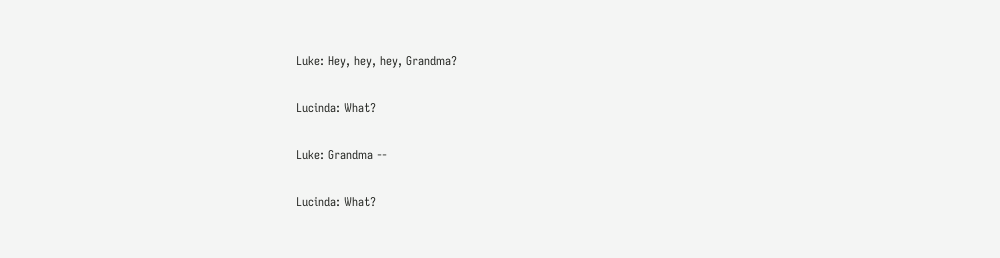Luke: Hey, hey, hey, Grandma?

Lucinda: What?

Luke: Grandma --

Lucinda: What?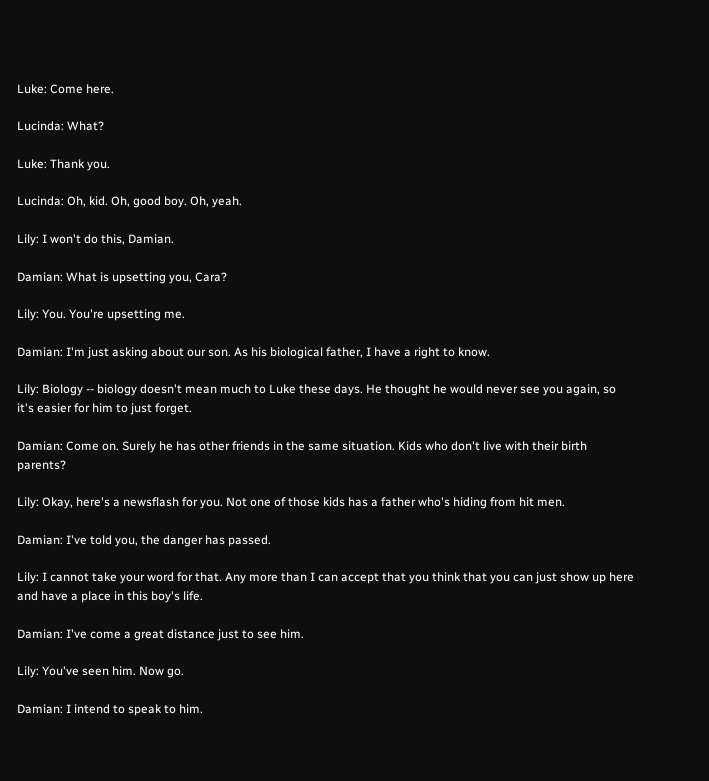Luke: Come here.

Lucinda: What?

Luke: Thank you.

Lucinda: Oh, kid. Oh, good boy. Oh, yeah.

Lily: I won't do this, Damian.

Damian: What is upsetting you, Cara?

Lily: You. You're upsetting me.

Damian: I'm just asking about our son. As his biological father, I have a right to know.

Lily: Biology -- biology doesn't mean much to Luke these days. He thought he would never see you again, so it's easier for him to just forget.

Damian: Come on. Surely he has other friends in the same situation. Kids who don't live with their birth parents?

Lily: Okay, here's a newsflash for you. Not one of those kids has a father who's hiding from hit men.

Damian: I've told you, the danger has passed.

Lily: I cannot take your word for that. Any more than I can accept that you think that you can just show up here and have a place in this boy's life.

Damian: I've come a great distance just to see him.

Lily: You've seen him. Now go.

Damian: I intend to speak to him.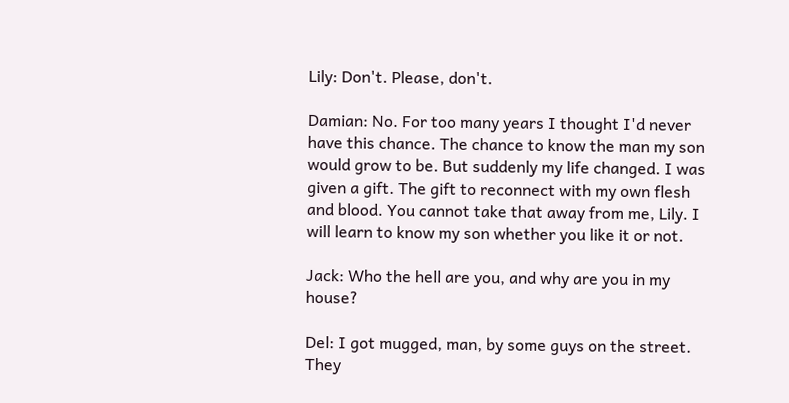Lily: Don't. Please, don't.

Damian: No. For too many years I thought I'd never have this chance. The chance to know the man my son would grow to be. But suddenly my life changed. I was given a gift. The gift to reconnect with my own flesh and blood. You cannot take that away from me, Lily. I will learn to know my son whether you like it or not.

Jack: Who the hell are you, and why are you in my house?

Del: I got mugged, man, by some guys on the street. They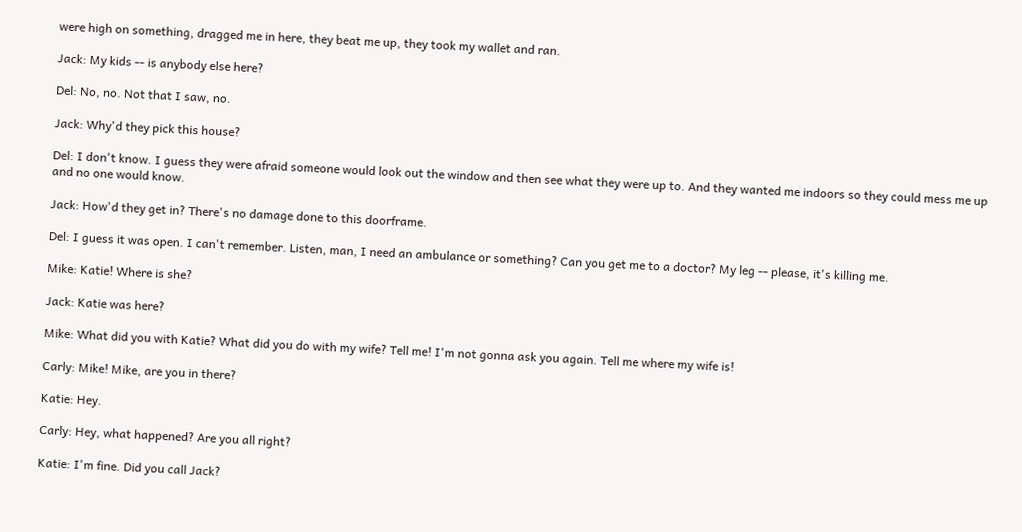were high on something, dragged me in here, they beat me up, they took my wallet and ran.

Jack: My kids -- is anybody else here?

Del: No, no. Not that I saw, no.

Jack: Why'd they pick this house?

Del: I don't know. I guess they were afraid someone would look out the window and then see what they were up to. And they wanted me indoors so they could mess me up and no one would know.

Jack: How'd they get in? There's no damage done to this doorframe.

Del: I guess it was open. I can't remember. Listen, man, I need an ambulance or something? Can you get me to a doctor? My leg -- please, it's killing me.

Mike: Katie! Where is she?

Jack: Katie was here?

Mike: What did you with Katie? What did you do with my wife? Tell me! I'm not gonna ask you again. Tell me where my wife is!

Carly: Mike! Mike, are you in there?

Katie: Hey.

Carly: Hey, what happened? Are you all right?

Katie: I'm fine. Did you call Jack?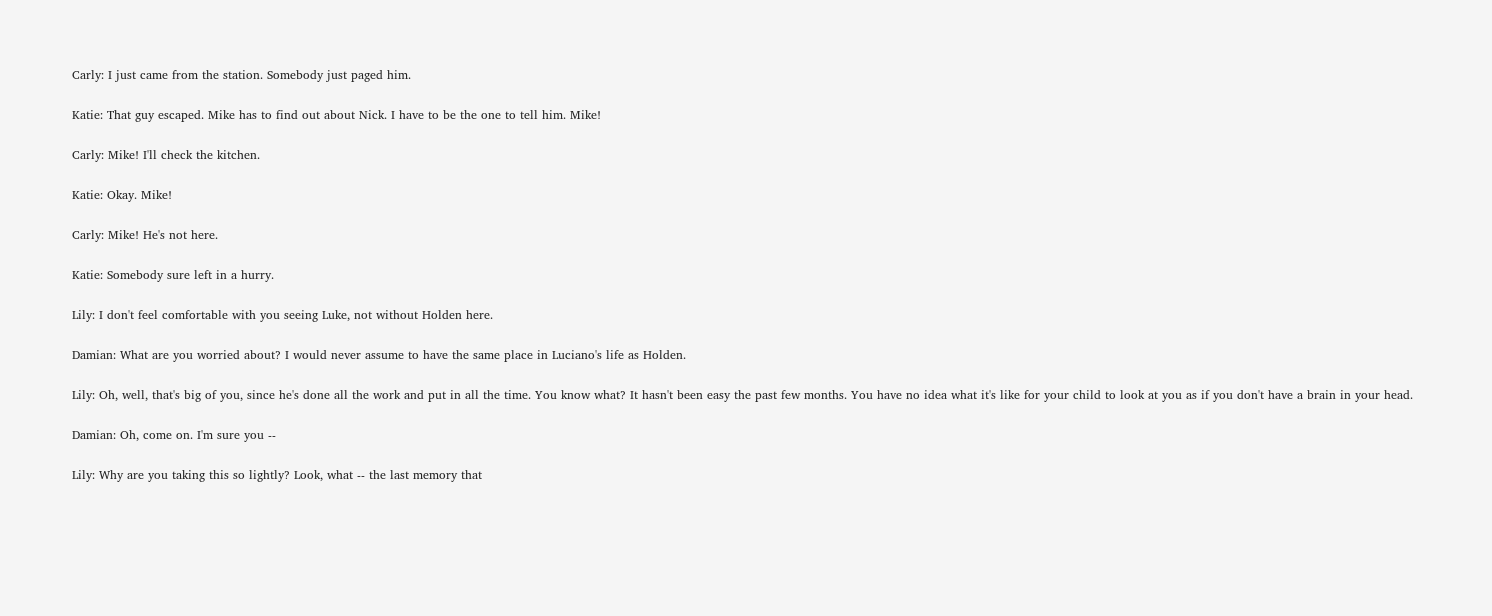Carly: I just came from the station. Somebody just paged him.

Katie: That guy escaped. Mike has to find out about Nick. I have to be the one to tell him. Mike!

Carly: Mike! I'll check the kitchen.

Katie: Okay. Mike!

Carly: Mike! He's not here.

Katie: Somebody sure left in a hurry.

Lily: I don't feel comfortable with you seeing Luke, not without Holden here.

Damian: What are you worried about? I would never assume to have the same place in Luciano's life as Holden.

Lily: Oh, well, that's big of you, since he's done all the work and put in all the time. You know what? It hasn't been easy the past few months. You have no idea what it's like for your child to look at you as if you don't have a brain in your head.

Damian: Oh, come on. I'm sure you --

Lily: Why are you taking this so lightly? Look, what -- the last memory that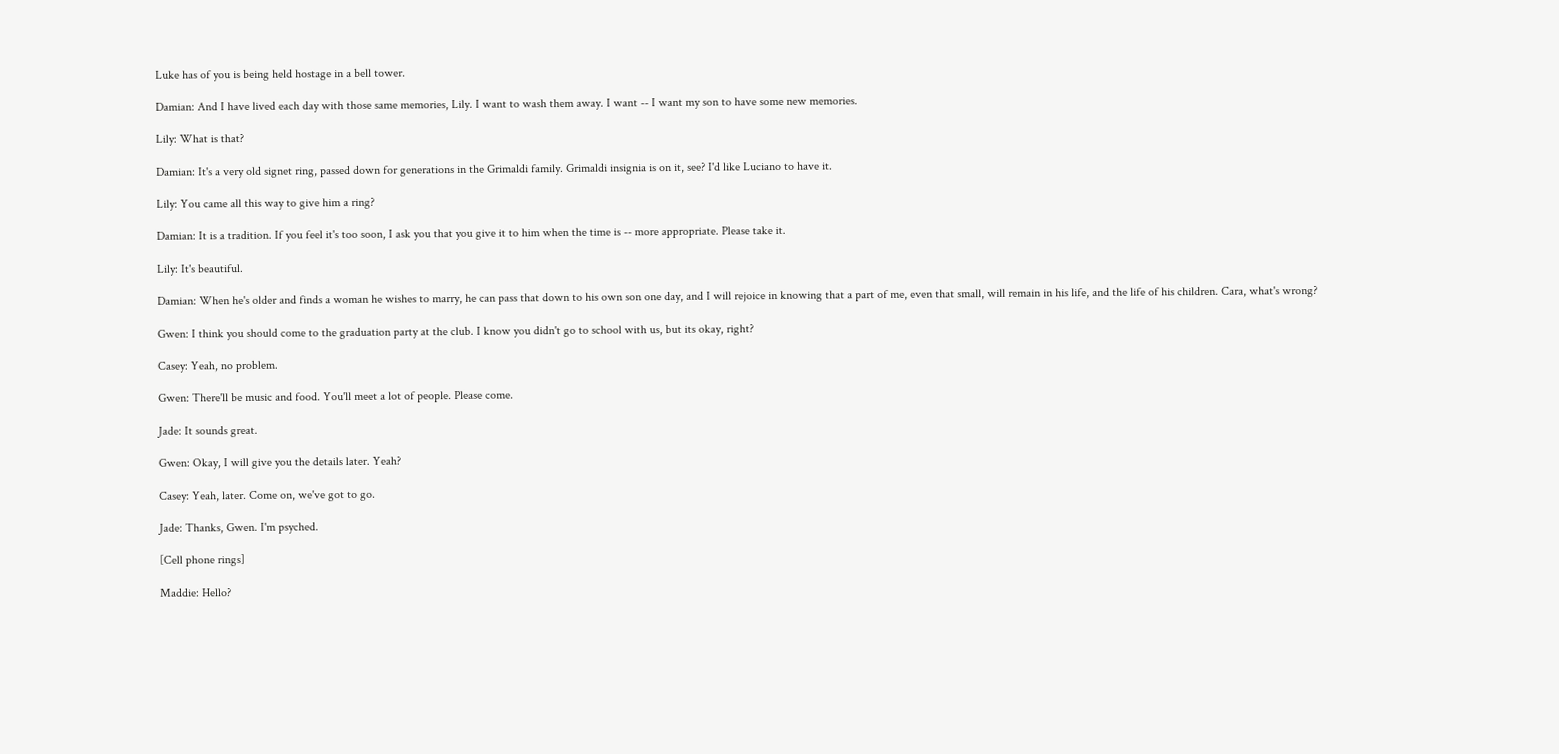Luke has of you is being held hostage in a bell tower.

Damian: And I have lived each day with those same memories, Lily. I want to wash them away. I want -- I want my son to have some new memories.

Lily: What is that?

Damian: It's a very old signet ring, passed down for generations in the Grimaldi family. Grimaldi insignia is on it, see? I'd like Luciano to have it.

Lily: You came all this way to give him a ring?

Damian: It is a tradition. If you feel it's too soon, I ask you that you give it to him when the time is -- more appropriate. Please take it.

Lily: It's beautiful.

Damian: When he's older and finds a woman he wishes to marry, he can pass that down to his own son one day, and I will rejoice in knowing that a part of me, even that small, will remain in his life, and the life of his children. Cara, what's wrong?

Gwen: I think you should come to the graduation party at the club. I know you didn't go to school with us, but its okay, right?

Casey: Yeah, no problem.

Gwen: There'll be music and food. You'll meet a lot of people. Please come.

Jade: It sounds great.

Gwen: Okay, I will give you the details later. Yeah?

Casey: Yeah, later. Come on, we've got to go.

Jade: Thanks, Gwen. I'm psyched.

[Cell phone rings]

Maddie: Hello?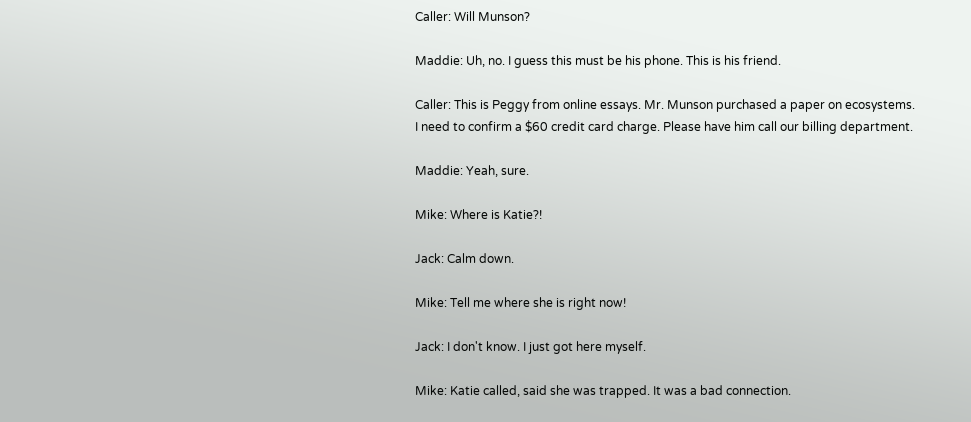Caller: Will Munson?

Maddie: Uh, no. I guess this must be his phone. This is his friend.

Caller: This is Peggy from online essays. Mr. Munson purchased a paper on ecosystems. I need to confirm a $60 credit card charge. Please have him call our billing department.

Maddie: Yeah, sure.

Mike: Where is Katie?!

Jack: Calm down.

Mike: Tell me where she is right now!

Jack: I don't know. I just got here myself.

Mike: Katie called, said she was trapped. It was a bad connection.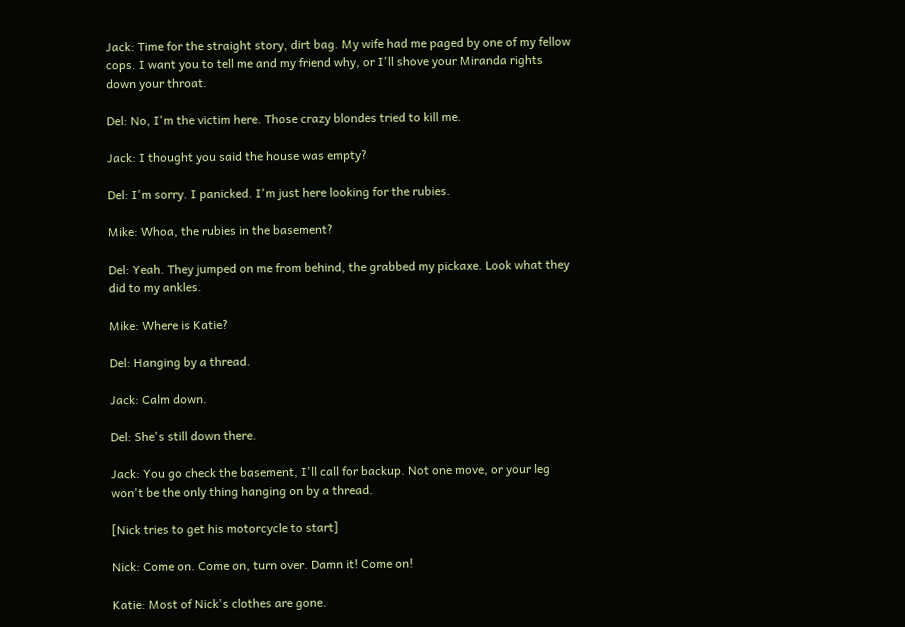Jack: Time for the straight story, dirt bag. My wife had me paged by one of my fellow cops. I want you to tell me and my friend why, or I'll shove your Miranda rights down your throat.

Del: No, I'm the victim here. Those crazy blondes tried to kill me.

Jack: I thought you said the house was empty?

Del: I'm sorry. I panicked. I'm just here looking for the rubies.

Mike: Whoa, the rubies in the basement?

Del: Yeah. They jumped on me from behind, the grabbed my pickaxe. Look what they did to my ankles.

Mike: Where is Katie?

Del: Hanging by a thread.

Jack: Calm down.

Del: She's still down there.

Jack: You go check the basement, I'll call for backup. Not one move, or your leg won't be the only thing hanging on by a thread.

[Nick tries to get his motorcycle to start]

Nick: Come on. Come on, turn over. Damn it! Come on!

Katie: Most of Nick's clothes are gone.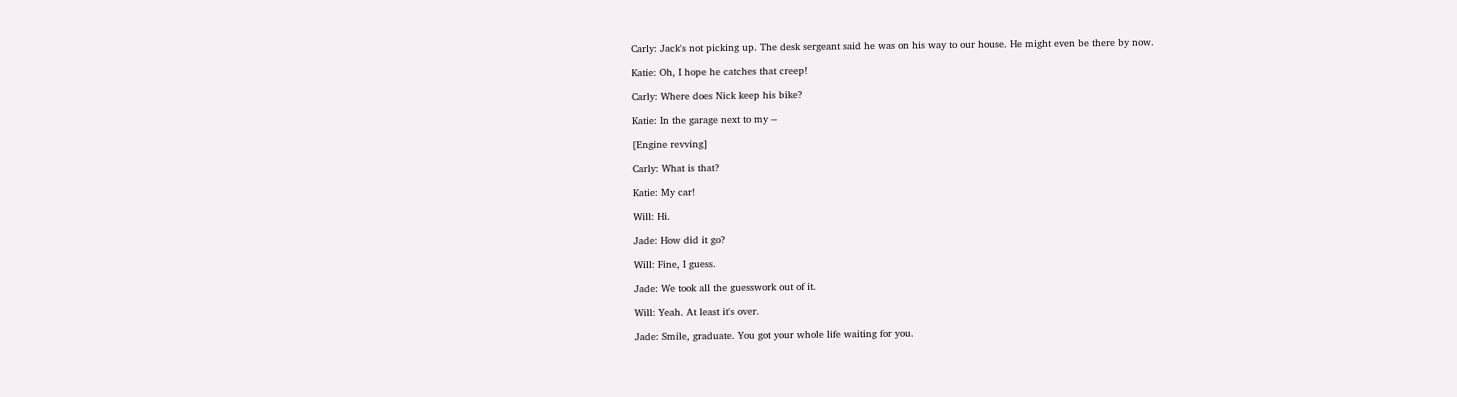Carly: Jack's not picking up. The desk sergeant said he was on his way to our house. He might even be there by now.

Katie: Oh, I hope he catches that creep!

Carly: Where does Nick keep his bike?

Katie: In the garage next to my --

[Engine revving]

Carly: What is that?

Katie: My car!

Will: Hi.

Jade: How did it go?

Will: Fine, I guess.

Jade: We took all the guesswork out of it.

Will: Yeah. At least it's over.

Jade: Smile, graduate. You got your whole life waiting for you.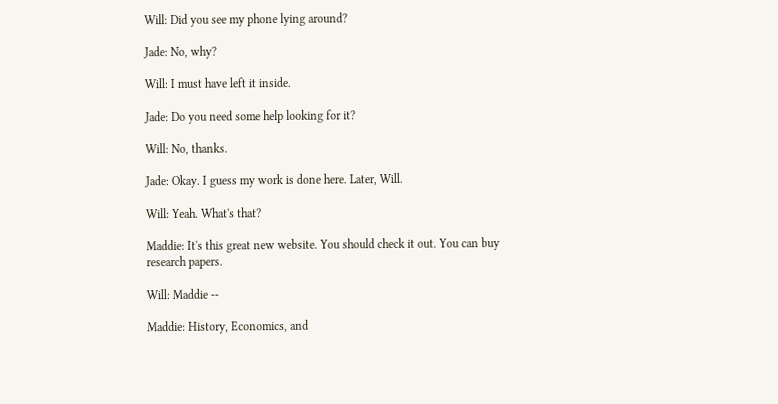Will: Did you see my phone lying around?

Jade: No, why?

Will: I must have left it inside.

Jade: Do you need some help looking for it?

Will: No, thanks.

Jade: Okay. I guess my work is done here. Later, Will.

Will: Yeah. What's that?

Maddie: It's this great new website. You should check it out. You can buy research papers.

Will: Maddie --

Maddie: History, Economics, and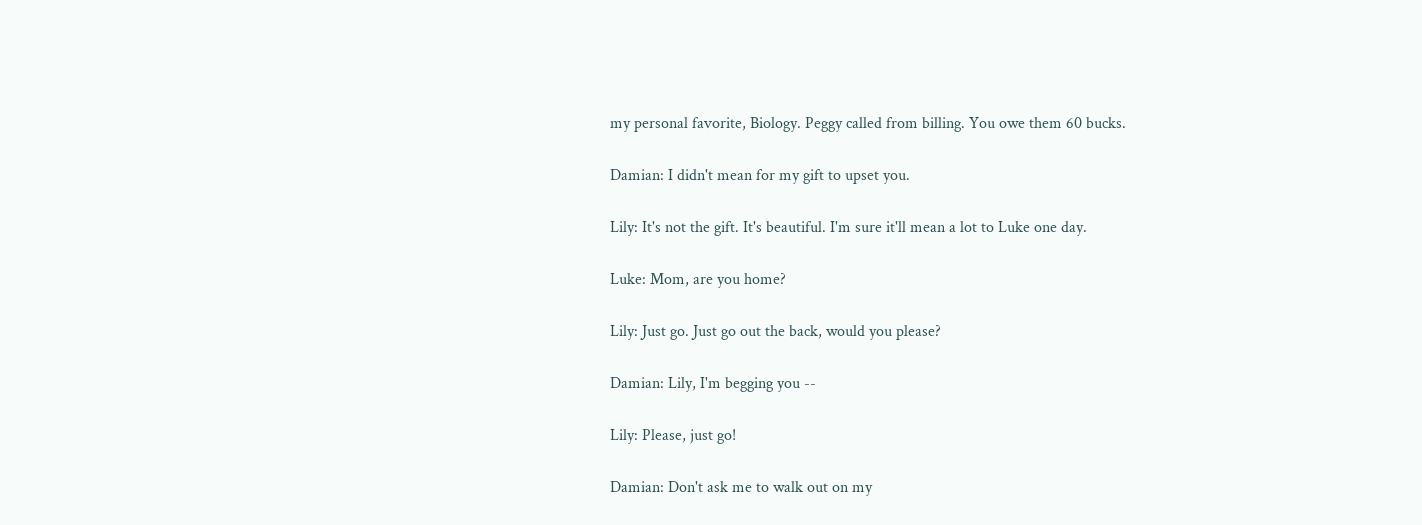my personal favorite, Biology. Peggy called from billing. You owe them 60 bucks.

Damian: I didn't mean for my gift to upset you.

Lily: It's not the gift. It's beautiful. I'm sure it'll mean a lot to Luke one day.

Luke: Mom, are you home?

Lily: Just go. Just go out the back, would you please?

Damian: Lily, I'm begging you --

Lily: Please, just go!

Damian: Don't ask me to walk out on my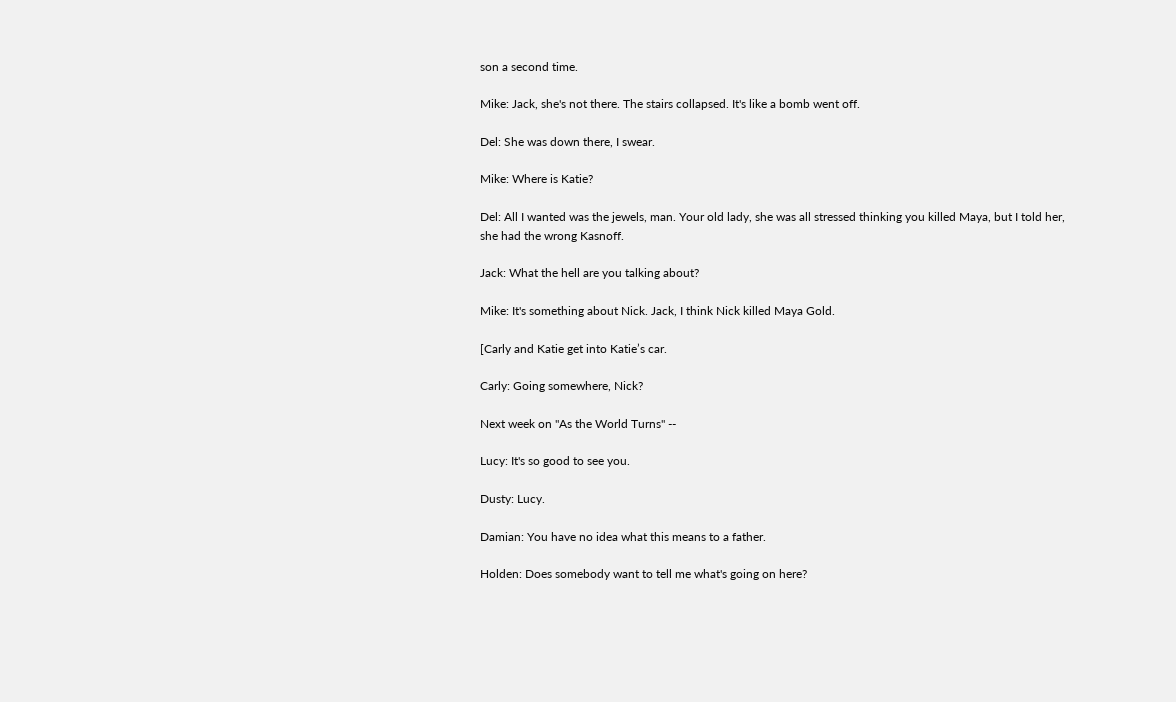son a second time.

Mike: Jack, she's not there. The stairs collapsed. It's like a bomb went off.

Del: She was down there, I swear.

Mike: Where is Katie?

Del: All I wanted was the jewels, man. Your old lady, she was all stressed thinking you killed Maya, but I told her, she had the wrong Kasnoff.

Jack: What the hell are you talking about?

Mike: It's something about Nick. Jack, I think Nick killed Maya Gold.

[Carly and Katie get into Katie’s car.

Carly: Going somewhere, Nick?

Next week on "As the World Turns" --

Lucy: It's so good to see you.

Dusty: Lucy.

Damian: You have no idea what this means to a father.

Holden: Does somebody want to tell me what's going on here?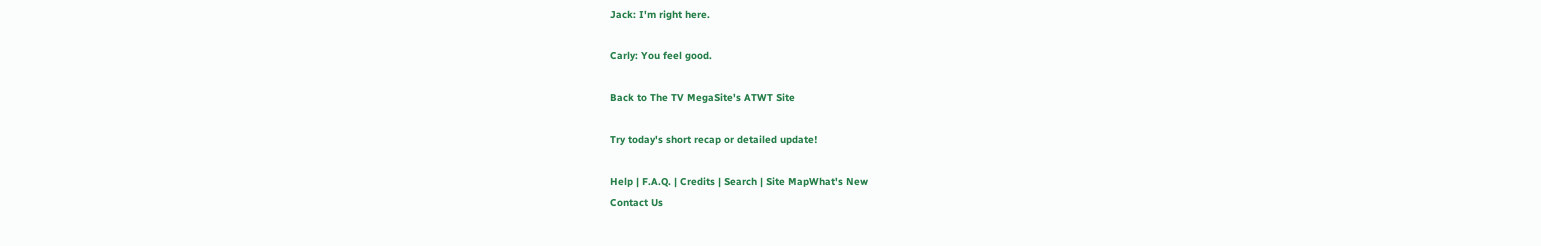Jack: I'm right here.

Carly: You feel good.

Back to The TV MegaSite's ATWT Site

Try today's short recap or detailed update!

Help | F.A.Q. | Credits | Search | Site MapWhat's New
Contact Us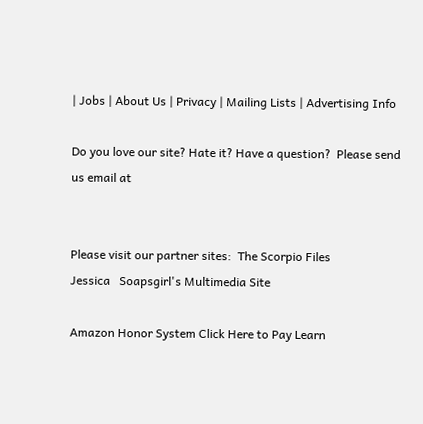| Jobs | About Us | Privacy | Mailing Lists | Advertising Info

Do you love our site? Hate it? Have a question?  Please send us email at


Please visit our partner sites:  The Scorpio Files
Jessica   Soapsgirl's Multimedia Site

Amazon Honor System Click Here to Pay Learn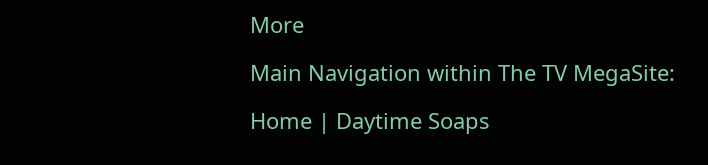More

Main Navigation within The TV MegaSite:

Home | Daytime Soaps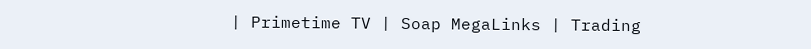| Primetime TV | Soap MegaLinks | Trading